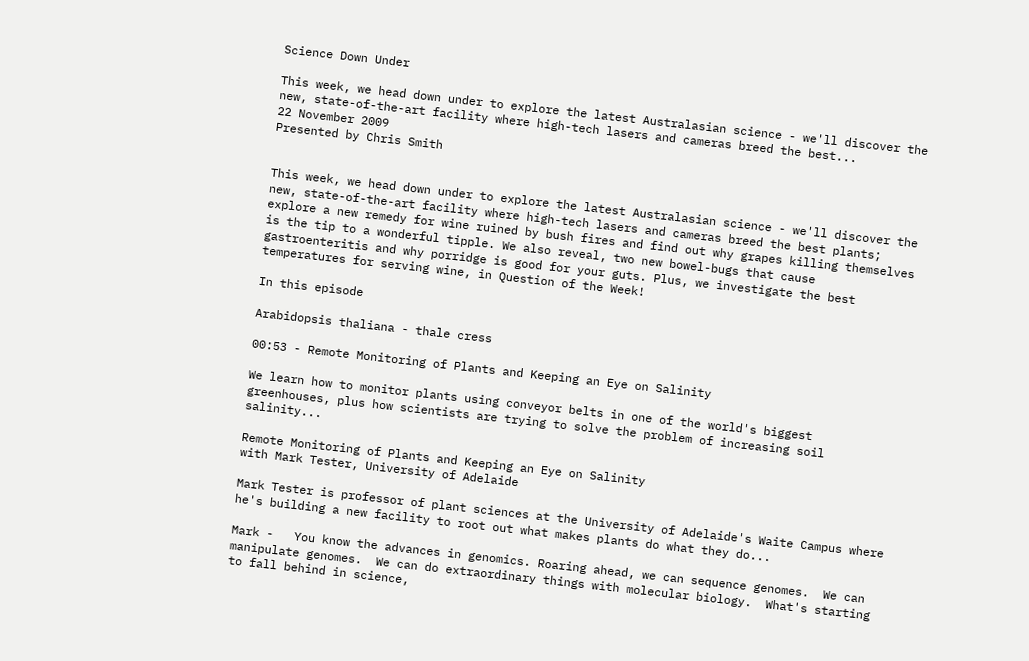Science Down Under

This week, we head down under to explore the latest Australasian science - we'll discover the new, state-of-the-art facility where high-tech lasers and cameras breed the best...
22 November 2009
Presented by Chris Smith


This week, we head down under to explore the latest Australasian science - we'll discover the new, state-of-the-art facility where high-tech lasers and cameras breed the best plants; explore a new remedy for wine ruined by bush fires and find out why grapes killing themselves is the tip to a wonderful tipple. We also reveal, two new bowel-bugs that cause gastroenteritis and why porridge is good for your guts. Plus, we investigate the best temperatures for serving wine, in Question of the Week!

In this episode

Arabidopsis thaliana - thale cress

00:53 - Remote Monitoring of Plants and Keeping an Eye on Salinity

We learn how to monitor plants using conveyor belts in one of the world's biggest greenhouses, plus how scientists are trying to solve the problem of increasing soil salinity...

Remote Monitoring of Plants and Keeping an Eye on Salinity
with Mark Tester, University of Adelaide

Mark Tester is professor of plant sciences at the University of Adelaide's Waite Campus where he's building a new facility to root out what makes plants do what they do...

Mark -   You know the advances in genomics. Roaring ahead, we can sequence genomes.  We can manipulate genomes.  We can do extraordinary things with molecular biology.  What's starting to fall behind in science,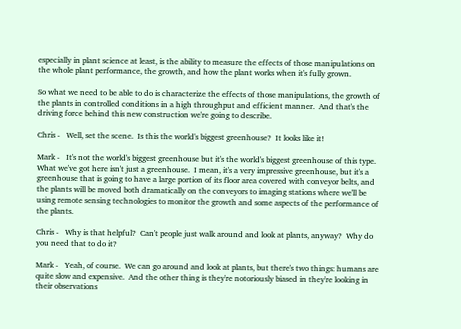especially in plant science at least, is the ability to measure the effects of those manipulations on the whole plant performance, the growth, and how the plant works when it's fully grown.

So what we need to be able to do is characterize the effects of those manipulations, the growth of the plants in controlled conditions in a high throughput and efficient manner.  And that's the driving force behind this new construction we're going to describe.

Chris -   Well, set the scene.  Is this the world's biggest greenhouse?  It looks like it!

Mark -   It's not the world's biggest greenhouse but it's the world's biggest greenhouse of this type.  What we've got here isn't just a greenhouse.  I mean, it's a very impressive greenhouse, but it's a greenhouse that is going to have a large portion of its floor area covered with conveyor belts, and the plants will be moved both dramatically on the conveyors to imaging stations where we'll be using remote sensing technologies to monitor the growth and some aspects of the performance of the plants.

Chris -   Why is that helpful?  Can't people just walk around and look at plants, anyway?  Why do you need that to do it?

Mark -   Yeah, of course.  We can go around and look at plants, but there's two things: humans are quite slow and expensive.  And the other thing is they're notoriously biased in they're looking in their observations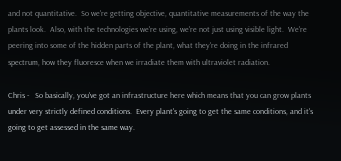and not quantitative.  So we're getting objective, quantitative measurements of the way the plants look.  Also, with the technologies we're using, we're not just using visible light.  We're peering into some of the hidden parts of the plant, what they're doing in the infrared spectrum, how they fluoresce when we irradiate them with ultraviolet radiation.

Chris -   So basically, you've got an infrastructure here which means that you can grow plants under very strictly defined conditions.  Every plant's going to get the same conditions, and it's going to get assessed in the same way.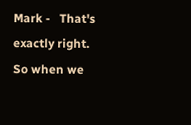Mark -   That's exactly right.  So when we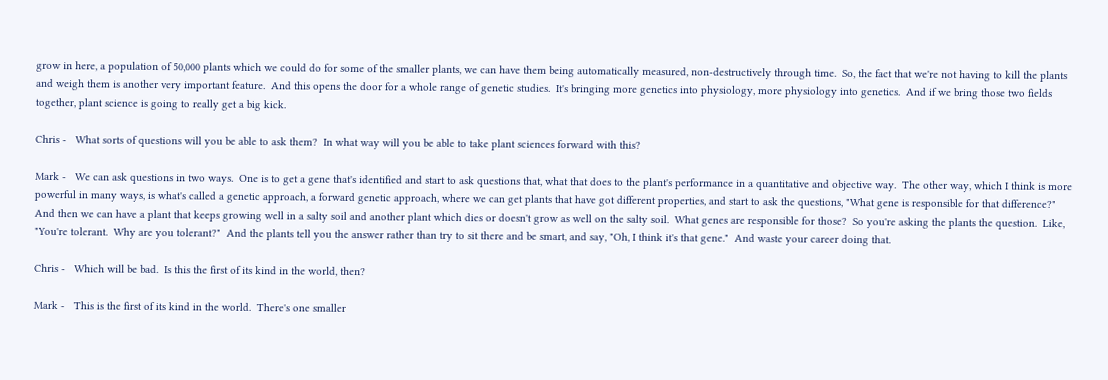grow in here, a population of 50,000 plants which we could do for some of the smaller plants, we can have them being automatically measured, non-destructively through time.  So, the fact that we're not having to kill the plants and weigh them is another very important feature.  And this opens the door for a whole range of genetic studies.  It's bringing more genetics into physiology, more physiology into genetics.  And if we bring those two fields together, plant science is going to really get a big kick.

Chris -   What sorts of questions will you be able to ask them?  In what way will you be able to take plant sciences forward with this?

Mark -   We can ask questions in two ways.  One is to get a gene that's identified and start to ask questions that, what that does to the plant's performance in a quantitative and objective way.  The other way, which I think is more powerful in many ways, is what's called a genetic approach, a forward genetic approach, where we can get plants that have got different properties, and start to ask the questions, "What gene is responsible for that difference?"  And then we can have a plant that keeps growing well in a salty soil and another plant which dies or doesn't grow as well on the salty soil.  What genes are responsible for those?  So you're asking the plants the question.  Like, "You're tolerant.  Why are you tolerant?"  And the plants tell you the answer rather than try to sit there and be smart, and say, "Oh, I think it's that gene."  And waste your career doing that.

Chris -   Which will be bad.  Is this the first of its kind in the world, then?

Mark -   This is the first of its kind in the world.  There's one smaller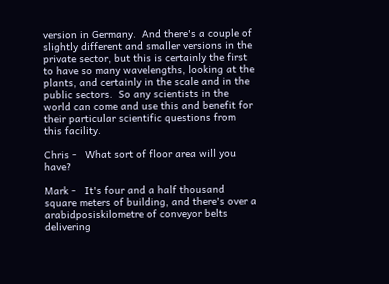version in Germany.  And there's a couple of slightly different and smaller versions in the private sector, but this is certainly the first to have so many wavelengths, looking at the plants, and certainly in the scale and in the public sectors.  So any scientists in the world can come and use this and benefit for their particular scientific questions from this facility.

Chris -   What sort of floor area will you have?

Mark -   It's four and a half thousand square meters of building, and there's over a arabidposiskilometre of conveyor belts delivering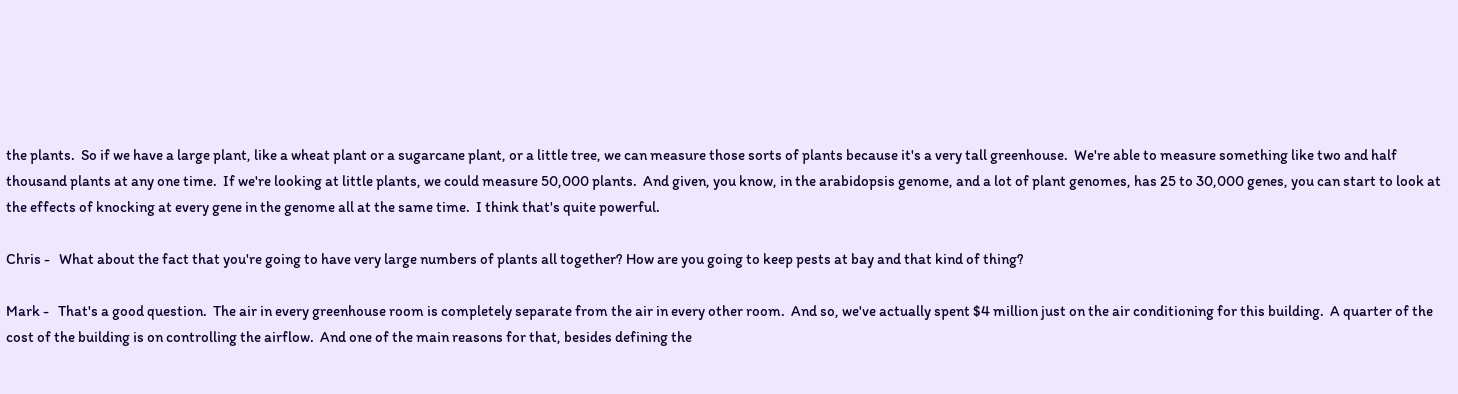the plants.  So if we have a large plant, like a wheat plant or a sugarcane plant, or a little tree, we can measure those sorts of plants because it's a very tall greenhouse.  We're able to measure something like two and half thousand plants at any one time.  If we're looking at little plants, we could measure 50,000 plants.  And given, you know, in the arabidopsis genome, and a lot of plant genomes, has 25 to 30,000 genes, you can start to look at the effects of knocking at every gene in the genome all at the same time.  I think that's quite powerful.

Chris -   What about the fact that you're going to have very large numbers of plants all together? How are you going to keep pests at bay and that kind of thing?

Mark -   That's a good question.  The air in every greenhouse room is completely separate from the air in every other room.  And so, we've actually spent $4 million just on the air conditioning for this building.  A quarter of the cost of the building is on controlling the airflow.  And one of the main reasons for that, besides defining the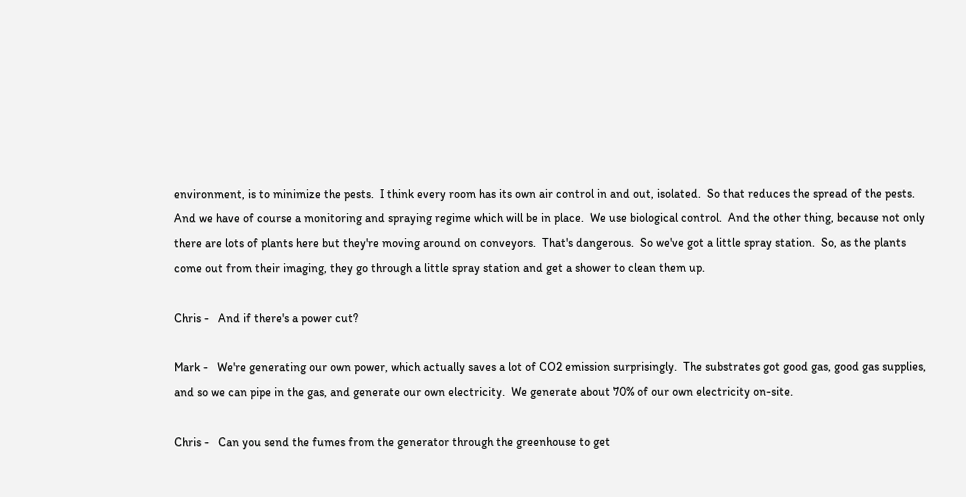environment, is to minimize the pests.  I think every room has its own air control in and out, isolated.  So that reduces the spread of the pests. And we have of course a monitoring and spraying regime which will be in place.  We use biological control.  And the other thing, because not only there are lots of plants here but they're moving around on conveyors.  That's dangerous.  So we've got a little spray station.  So, as the plants come out from their imaging, they go through a little spray station and get a shower to clean them up.

Chris -   And if there's a power cut?

Mark -   We're generating our own power, which actually saves a lot of CO2 emission surprisingly.  The substrates got good gas, good gas supplies, and so we can pipe in the gas, and generate our own electricity.  We generate about 70% of our own electricity on-site.

Chris -   Can you send the fumes from the generator through the greenhouse to get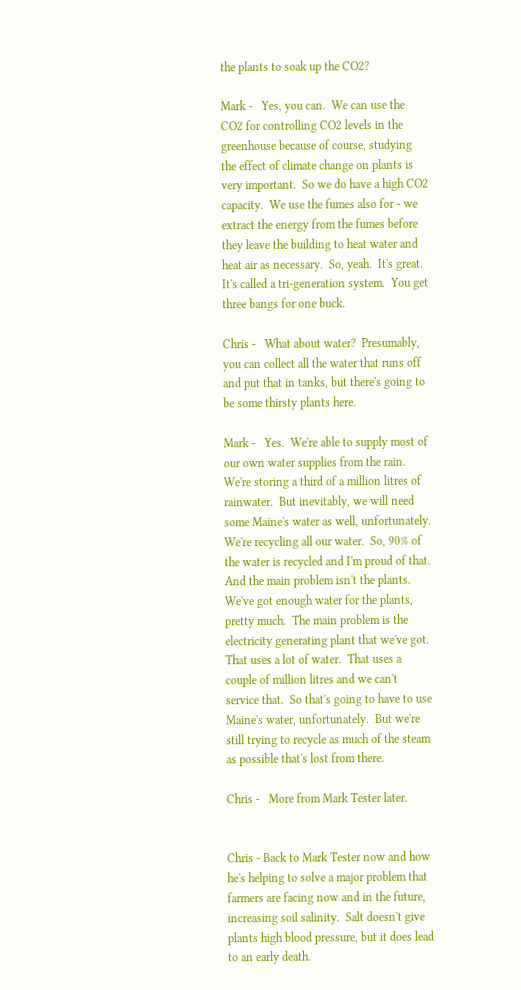the plants to soak up the CO2?

Mark -   Yes, you can.  We can use the CO2 for controlling CO2 levels in the greenhouse because of course, studying the effect of climate change on plants is very important.  So we do have a high CO2 capacity.  We use the fumes also for - we extract the energy from the fumes before they leave the building to heat water and heat air as necessary.  So, yeah.  It's great.  It's called a tri-generation system.  You get three bangs for one buck.

Chris -   What about water?  Presumably, you can collect all the water that runs off and put that in tanks, but there's going to be some thirsty plants here.

Mark -   Yes.  We're able to supply most of our own water supplies from the rain.  We're storing a third of a million litres of rainwater.  But inevitably, we will need some Maine's water as well, unfortunately.  We're recycling all our water.  So, 90% of the water is recycled and I'm proud of that.  And the main problem isn't the plants.  We've got enough water for the plants, pretty much.  The main problem is the electricity generating plant that we've got.  That uses a lot of water.  That uses a couple of million litres and we can't service that.  So that's going to have to use Maine's water, unfortunately.  But we're still trying to recycle as much of the steam as possible that's lost from there.

Chris -   More from Mark Tester later.


Chris - Back to Mark Tester now and how he's helping to solve a major problem that farmers are facing now and in the future, increasing soil salinity.  Salt doesn't give plants high blood pressure, but it does lead to an early death.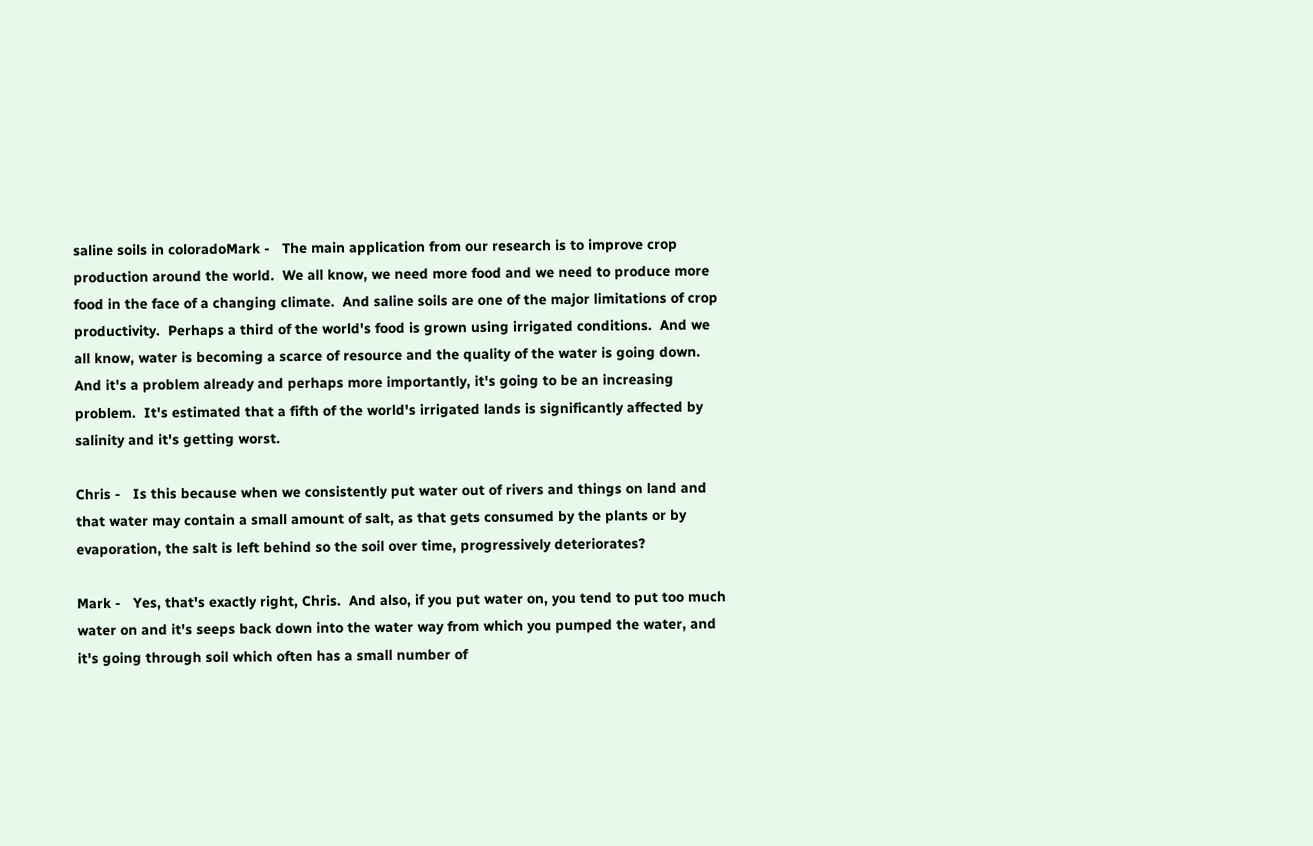saline soils in coloradoMark -   The main application from our research is to improve crop production around the world.  We all know, we need more food and we need to produce more food in the face of a changing climate.  And saline soils are one of the major limitations of crop productivity.  Perhaps a third of the world's food is grown using irrigated conditions.  And we all know, water is becoming a scarce of resource and the quality of the water is going down.  And it's a problem already and perhaps more importantly, it's going to be an increasing problem.  It's estimated that a fifth of the world's irrigated lands is significantly affected by salinity and it's getting worst.

Chris -   Is this because when we consistently put water out of rivers and things on land and that water may contain a small amount of salt, as that gets consumed by the plants or by evaporation, the salt is left behind so the soil over time, progressively deteriorates?

Mark -   Yes, that's exactly right, Chris.  And also, if you put water on, you tend to put too much water on and it's seeps back down into the water way from which you pumped the water, and it's going through soil which often has a small number of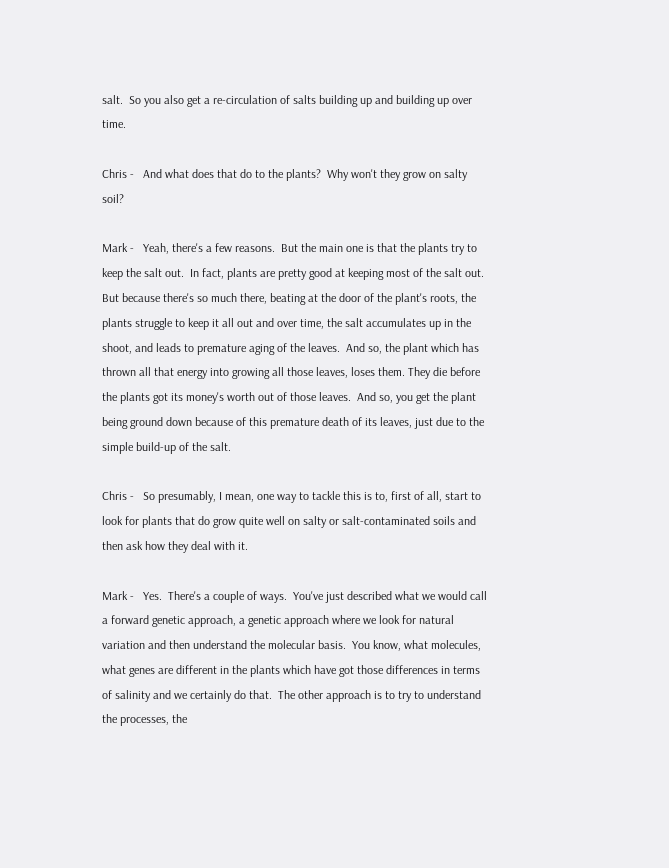salt.  So you also get a re-circulation of salts building up and building up over time.

Chris -   And what does that do to the plants?  Why won't they grow on salty soil?

Mark -   Yeah, there's a few reasons.  But the main one is that the plants try to keep the salt out.  In fact, plants are pretty good at keeping most of the salt out.  But because there's so much there, beating at the door of the plant's roots, the plants struggle to keep it all out and over time, the salt accumulates up in the shoot, and leads to premature aging of the leaves.  And so, the plant which has thrown all that energy into growing all those leaves, loses them. They die before the plants got its money's worth out of those leaves.  And so, you get the plant being ground down because of this premature death of its leaves, just due to the simple build-up of the salt.

Chris -   So presumably, I mean, one way to tackle this is to, first of all, start to look for plants that do grow quite well on salty or salt-contaminated soils and then ask how they deal with it.

Mark -   Yes.  There's a couple of ways.  You've just described what we would call a forward genetic approach, a genetic approach where we look for natural variation and then understand the molecular basis.  You know, what molecules, what genes are different in the plants which have got those differences in terms of salinity and we certainly do that.  The other approach is to try to understand the processes, the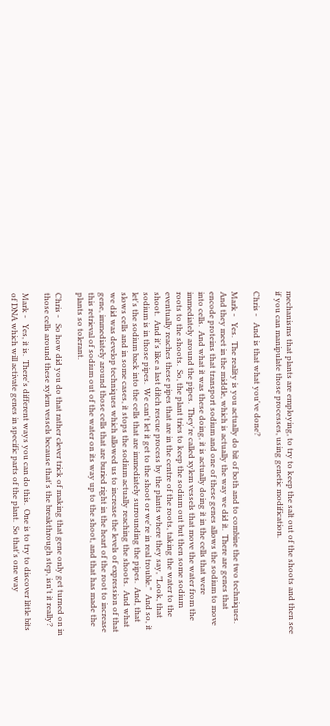mechanisms that plants are employing, to try to keep the salt out of the shoots and then see if you can manipulate those processes, using genetic modification.

Chris -   And is that what you've done?

Mark -   Yes.  The reality is you actually do bit of both and to combine the two techniques.  And they meet in the middle, which is actually the way we did it.  There are genes that encode proteins that transport sodium and one of these genes allows the sodium to move into cells.  And what it was these doing, it is actually doing it in the cells that were immediately around the pipes.  They're called xylem vessels that move the water from the roots to the shoots.  So, the plant tries to keep the sodium out but then some sodium eventually reaches these pipes that are in the centre of the roots, taking the water to the shoot.  And it's like a last ditch rescue process by the plants where they say, "Look, that sodium is in those pipes.  We can't let it get to the shoot or we're in real trouble."  And so, it let's the sodium back into the cells that are immediately surrounding the pipes.  And, that slows cells and in some cases, it stops the sodium actually reaching the shoots.  And what we did was develop techniques which allowed us to increase the levels of expression of that gene, immediately around those cells that are buried right in the heart of the root to increase this retrieval of sodium out of the water on its way up to the shoot, and that has made the plants so tolerant.

Chris -   So how did you do that rather clever trick of making that gene only get turned on in those cells around these xylem vessels because that's the breakthrough step, isn't it really?

Mark -   Yes, it is.  There's different ways you can do this.  One is to try to discover little bits of DNA which will activate genes in specific parts of the plant.  So that's one way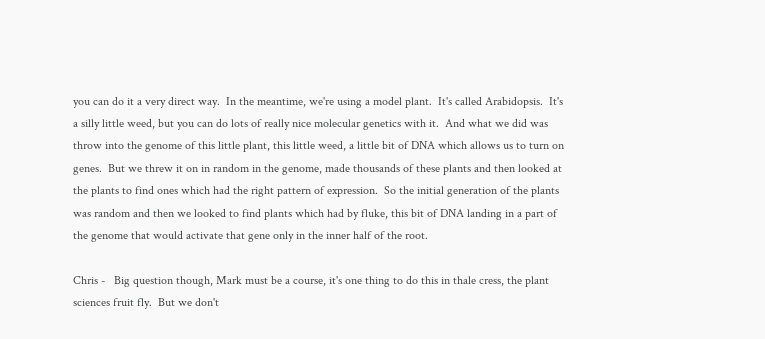you can do it a very direct way.  In the meantime, we're using a model plant.  It's called Arabidopsis.  It's a silly little weed, but you can do lots of really nice molecular genetics with it.  And what we did was throw into the genome of this little plant, this little weed, a little bit of DNA which allows us to turn on genes.  But we threw it on in random in the genome, made thousands of these plants and then looked at the plants to find ones which had the right pattern of expression.  So the initial generation of the plants was random and then we looked to find plants which had by fluke, this bit of DNA landing in a part of the genome that would activate that gene only in the inner half of the root.

Chris -   Big question though, Mark must be a course, it's one thing to do this in thale cress, the plant sciences fruit fly.  But we don't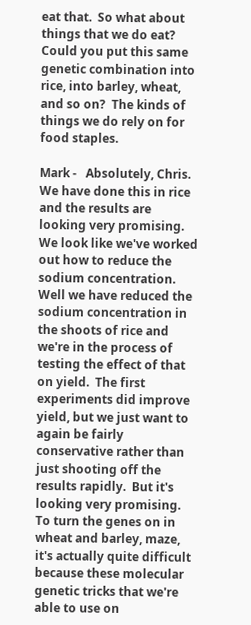eat that.  So what about things that we do eat?  Could you put this same genetic combination into rice, into barley, wheat, and so on?  The kinds of things we do rely on for food staples.

Mark -   Absolutely, Chris.  We have done this in rice and the results are looking very promising.  We look like we've worked out how to reduce the sodium concentration.  Well we have reduced the sodium concentration in the shoots of rice and we're in the process of testing the effect of that on yield.  The first experiments did improve yield, but we just want to again be fairly conservative rather than just shooting off the results rapidly.  But it's looking very promising.  To turn the genes on in wheat and barley, maze, it's actually quite difficult because these molecular genetic tricks that we're able to use on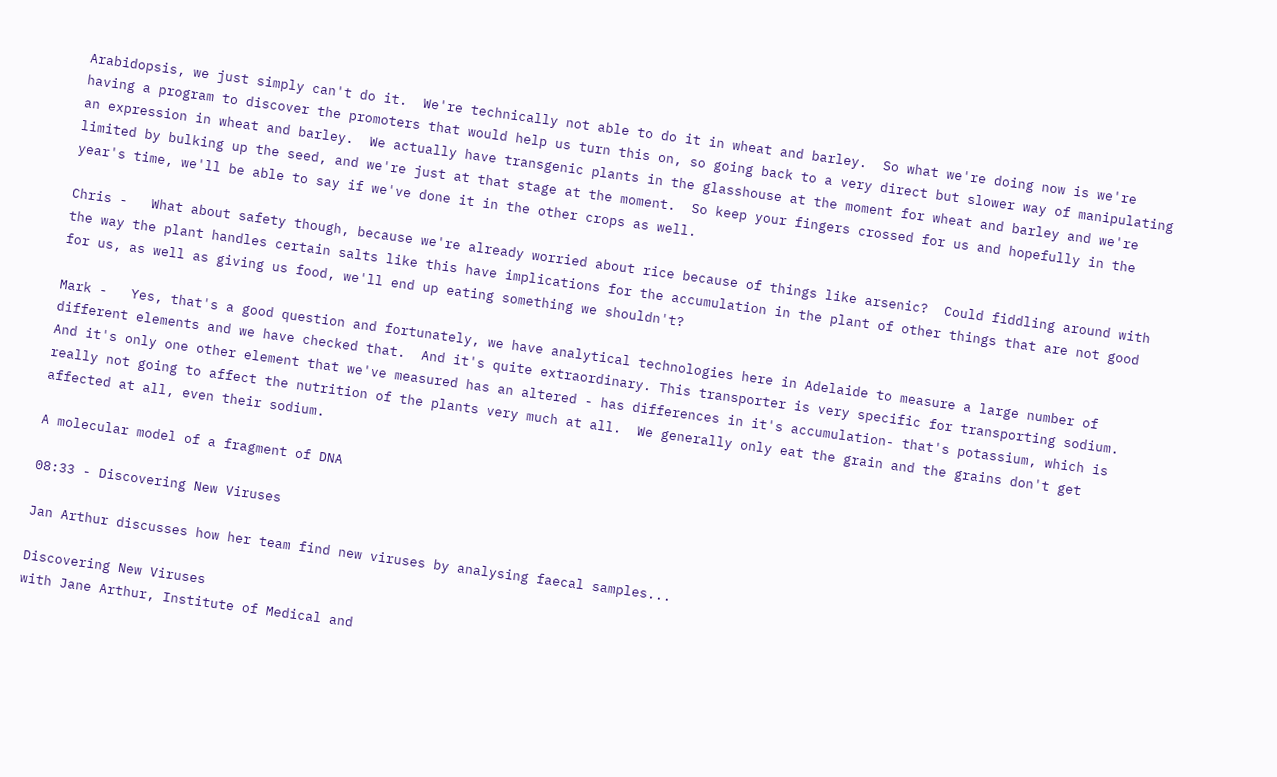Arabidopsis, we just simply can't do it.  We're technically not able to do it in wheat and barley.  So what we're doing now is we're having a program to discover the promoters that would help us turn this on, so going back to a very direct but slower way of manipulating an expression in wheat and barley.  We actually have transgenic plants in the glasshouse at the moment for wheat and barley and we're limited by bulking up the seed, and we're just at that stage at the moment.  So keep your fingers crossed for us and hopefully in the year's time, we'll be able to say if we've done it in the other crops as well.

Chris -   What about safety though, because we're already worried about rice because of things like arsenic?  Could fiddling around with the way the plant handles certain salts like this have implications for the accumulation in the plant of other things that are not good for us, as well as giving us food, we'll end up eating something we shouldn't?

Mark -   Yes, that's a good question and fortunately, we have analytical technologies here in Adelaide to measure a large number of different elements and we have checked that.  And it's quite extraordinary. This transporter is very specific for transporting sodium.  And it's only one other element that we've measured has an altered - has differences in it's accumulation- that's potassium, which is really not going to affect the nutrition of the plants very much at all.  We generally only eat the grain and the grains don't get affected at all, even their sodium.

A molecular model of a fragment of DNA

08:33 - Discovering New Viruses

Jan Arthur discusses how her team find new viruses by analysing faecal samples...

Discovering New Viruses
with Jane Arthur, Institute of Medical and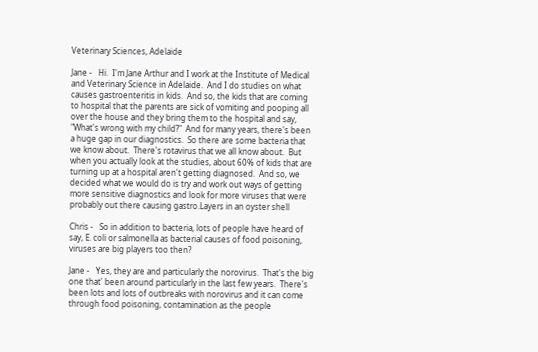Veterinary Sciences, Adelaide

Jane -   Hi.  I'm Jane Arthur and I work at the Institute of Medical and Veterinary Science in Adelaide.  And I do studies on what causes gastroenteritis in kids.  And so, the kids that are coming to hospital that the parents are sick of vomiting and pooping all over the house and they bring them to the hospital and say, "What's wrong with my child?"  And for many years, there's been a huge gap in our diagnostics.  So there are some bacteria that we know about.  There's rotavirus that we all know about.  But when you actually look at the studies, about 60% of kids that are turning up at a hospital aren't getting diagnosed.  And so, we decided what we would do is try and work out ways of getting more sensitive diagnostics and look for more viruses that were probably out there causing gastro.Layers in an oyster shell

Chris -   So in addition to bacteria, lots of people have heard of say, E. coli or salmonella as bacterial causes of food poisoning, viruses are big players too then?

Jane -   Yes, they are and particularly the norovirus.  That's the big one that' been around particularly in the last few years.  There's been lots and lots of outbreaks with norovirus and it can come through food poisoning, contamination as the people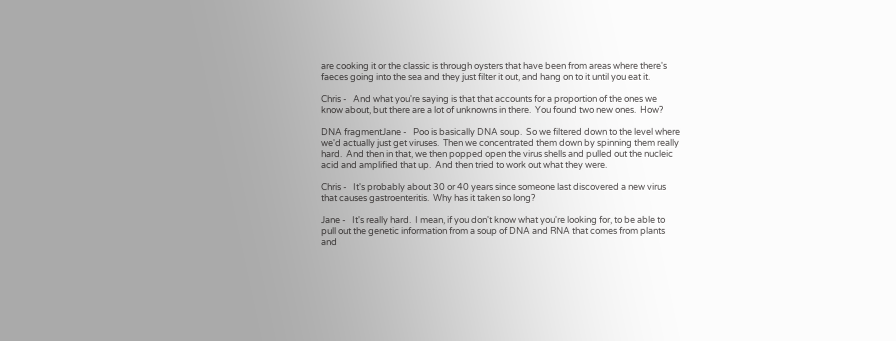are cooking it or the classic is through oysters that have been from areas where there's faeces going into the sea and they just filter it out, and hang on to it until you eat it.

Chris -   And what you're saying is that that accounts for a proportion of the ones we know about, but there are a lot of unknowns in there.  You found two new ones.  How?

DNA fragmentJane -   Poo is basically DNA soup.  So we filtered down to the level where we'd actually just get viruses.  Then we concentrated them down by spinning them really hard.  And then in that, we then popped open the virus shells and pulled out the nucleic acid and amplified that up.  And then tried to work out what they were.

Chris -   It's probably about 30 or 40 years since someone last discovered a new virus that causes gastroenteritis.  Why has it taken so long?

Jane -   It's really hard.  I mean, if you don't know what you're looking for, to be able to pull out the genetic information from a soup of DNA and RNA that comes from plants and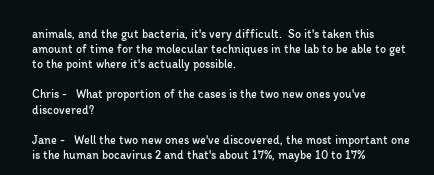animals, and the gut bacteria, it's very difficult.  So it's taken this amount of time for the molecular techniques in the lab to be able to get to the point where it's actually possible.

Chris -   What proportion of the cases is the two new ones you've discovered?

Jane -   Well the two new ones we've discovered, the most important one is the human bocavirus 2 and that's about 17%, maybe 10 to 17%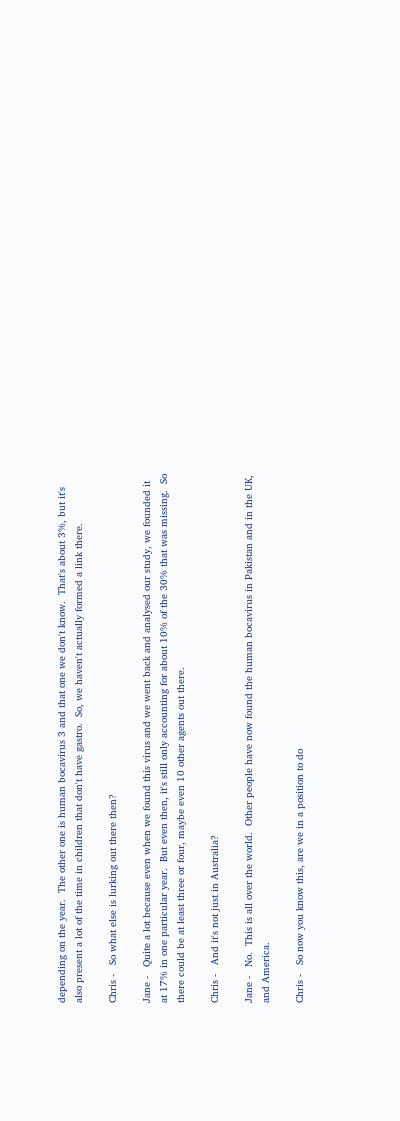depending on the year.  The other one is human bocavirus 3 and that one we don't know.  That's about 3%, but it's also present a lot of the time in children that don't have gastro.  So, we haven't actually formed a link there.

Chris -   So what else is lurking out there then?

Jane -   Quite a lot because even when we found this virus and we went back and analysed our study, we founded it at 17% in one particular year.  But even then, it's still only accounting for about 10% of the 30% that was missing.  So there could be at least three or four, maybe even 10 other agents out there.

Chris -   And it's not just in Australia?

Jane -   No.  This is all over the world.  Other people have now found the human bocavirus in Pakistan and in the UK, and America.

Chris -   So now you know this, are we in a position to do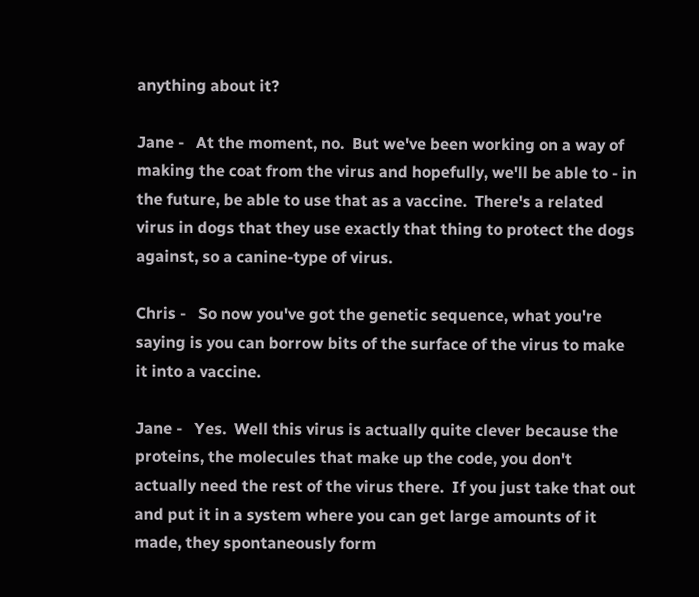anything about it?

Jane -   At the moment, no.  But we've been working on a way of making the coat from the virus and hopefully, we'll be able to - in the future, be able to use that as a vaccine.  There's a related virus in dogs that they use exactly that thing to protect the dogs against, so a canine-type of virus.

Chris -   So now you've got the genetic sequence, what you're saying is you can borrow bits of the surface of the virus to make it into a vaccine.

Jane -   Yes.  Well this virus is actually quite clever because the proteins, the molecules that make up the code, you don't actually need the rest of the virus there.  If you just take that out and put it in a system where you can get large amounts of it made, they spontaneously form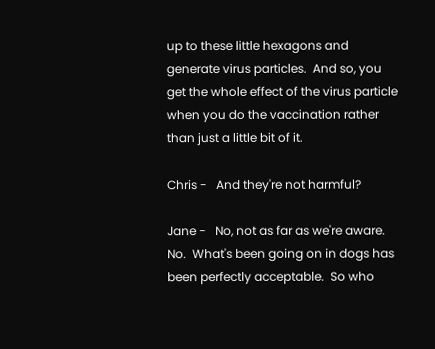up to these little hexagons and generate virus particles.  And so, you get the whole effect of the virus particle when you do the vaccination rather than just a little bit of it.

Chris -   And they're not harmful?

Jane -   No, not as far as we're aware.  No.  What's been going on in dogs has been perfectly acceptable.  So who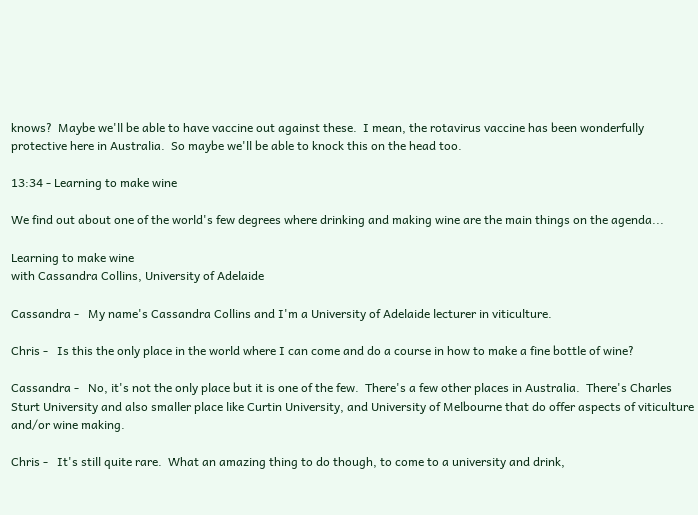knows?  Maybe we'll be able to have vaccine out against these.  I mean, the rotavirus vaccine has been wonderfully protective here in Australia.  So maybe we'll be able to knock this on the head too.

13:34 - Learning to make wine

We find out about one of the world's few degrees where drinking and making wine are the main things on the agenda...

Learning to make wine
with Cassandra Collins, University of Adelaide

Cassandra -   My name's Cassandra Collins and I'm a University of Adelaide lecturer in viticulture.

Chris -   Is this the only place in the world where I can come and do a course in how to make a fine bottle of wine?

Cassandra -   No, it's not the only place but it is one of the few.  There's a few other places in Australia.  There's Charles Sturt University and also smaller place like Curtin University, and University of Melbourne that do offer aspects of viticulture and/or wine making.

Chris -   It's still quite rare.  What an amazing thing to do though, to come to a university and drink,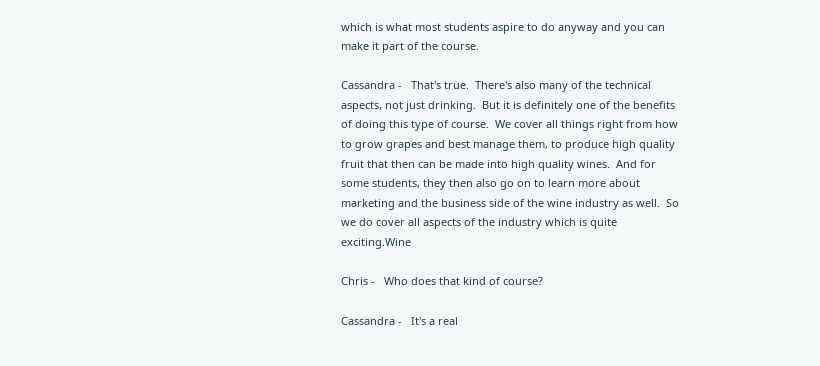which is what most students aspire to do anyway and you can make it part of the course.

Cassandra -   That's true.  There's also many of the technical aspects, not just drinking.  But it is definitely one of the benefits of doing this type of course.  We cover all things right from how to grow grapes and best manage them, to produce high quality fruit that then can be made into high quality wines.  And for some students, they then also go on to learn more about marketing and the business side of the wine industry as well.  So we do cover all aspects of the industry which is quite exciting.Wine

Chris -   Who does that kind of course?

Cassandra -   It's a real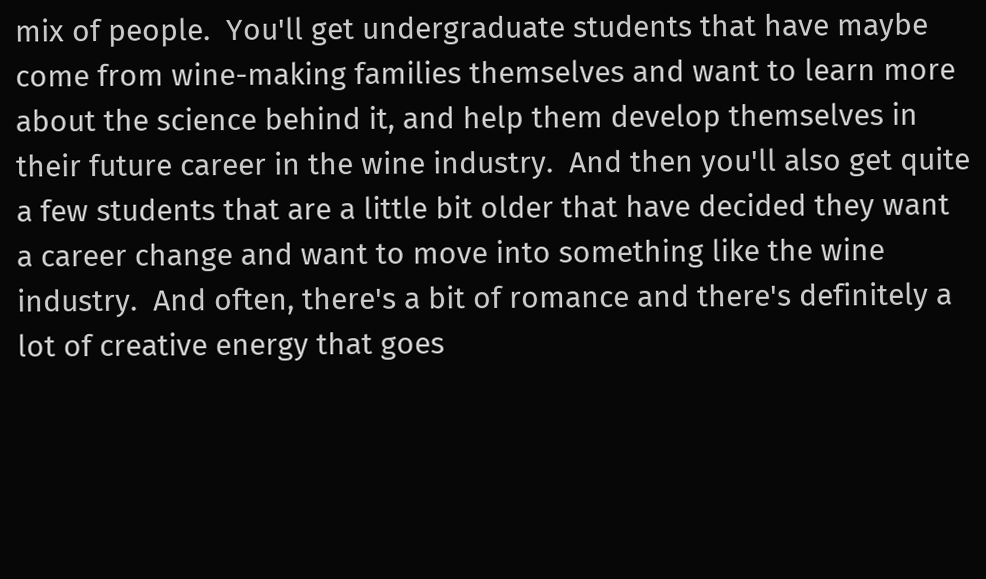mix of people.  You'll get undergraduate students that have maybe come from wine-making families themselves and want to learn more about the science behind it, and help them develop themselves in their future career in the wine industry.  And then you'll also get quite a few students that are a little bit older that have decided they want a career change and want to move into something like the wine industry.  And often, there's a bit of romance and there's definitely a lot of creative energy that goes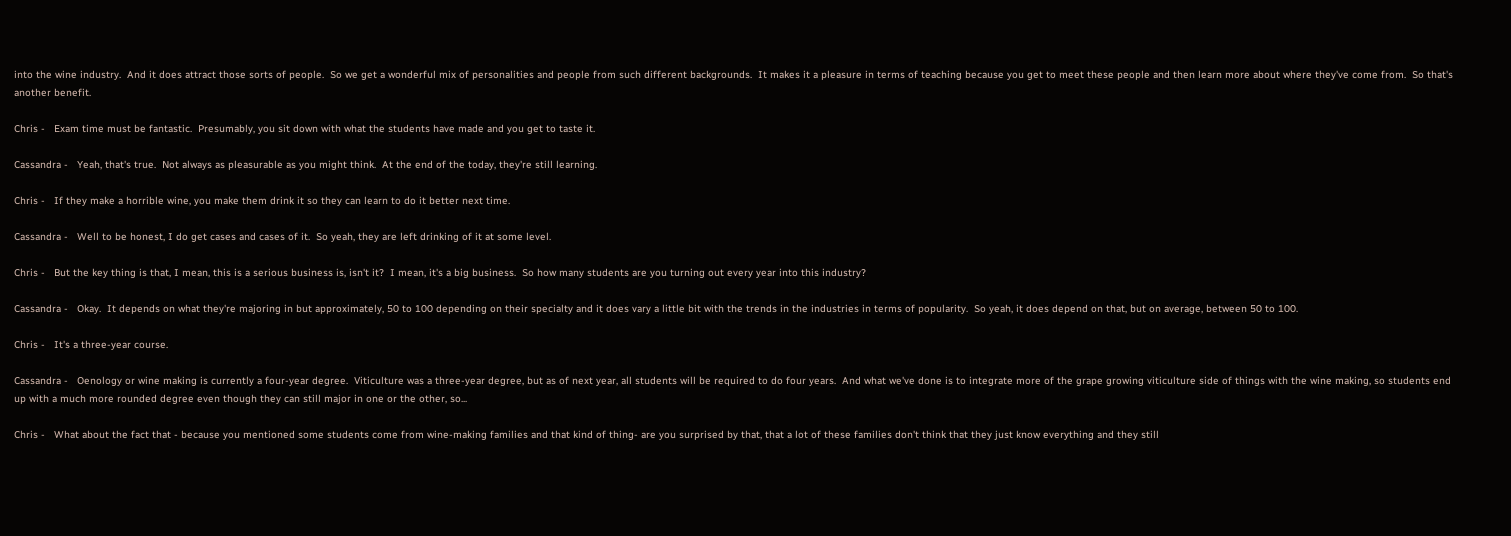into the wine industry.  And it does attract those sorts of people.  So we get a wonderful mix of personalities and people from such different backgrounds.  It makes it a pleasure in terms of teaching because you get to meet these people and then learn more about where they've come from.  So that's another benefit.

Chris -   Exam time must be fantastic.  Presumably, you sit down with what the students have made and you get to taste it.

Cassandra -   Yeah, that's true.  Not always as pleasurable as you might think.  At the end of the today, they're still learning.

Chris -   If they make a horrible wine, you make them drink it so they can learn to do it better next time.

Cassandra -   Well to be honest, I do get cases and cases of it.  So yeah, they are left drinking of it at some level.

Chris -   But the key thing is that, I mean, this is a serious business is, isn't it?  I mean, it's a big business.  So how many students are you turning out every year into this industry?

Cassandra -   Okay.  It depends on what they're majoring in but approximately, 50 to 100 depending on their specialty and it does vary a little bit with the trends in the industries in terms of popularity.  So yeah, it does depend on that, but on average, between 50 to 100.

Chris -   It's a three-year course.

Cassandra -   Oenology or wine making is currently a four-year degree.  Viticulture was a three-year degree, but as of next year, all students will be required to do four years.  And what we've done is to integrate more of the grape growing viticulture side of things with the wine making, so students end up with a much more rounded degree even though they can still major in one or the other, so...

Chris -   What about the fact that - because you mentioned some students come from wine-making families and that kind of thing- are you surprised by that, that a lot of these families don't think that they just know everything and they still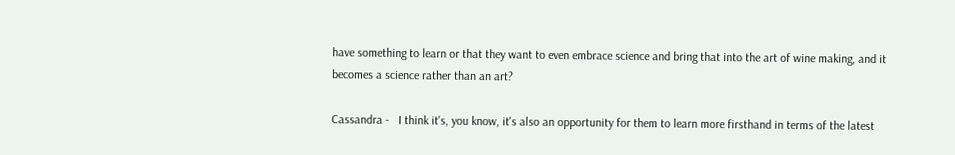have something to learn or that they want to even embrace science and bring that into the art of wine making, and it becomes a science rather than an art?

Cassandra -   I think it's, you know, it's also an opportunity for them to learn more firsthand in terms of the latest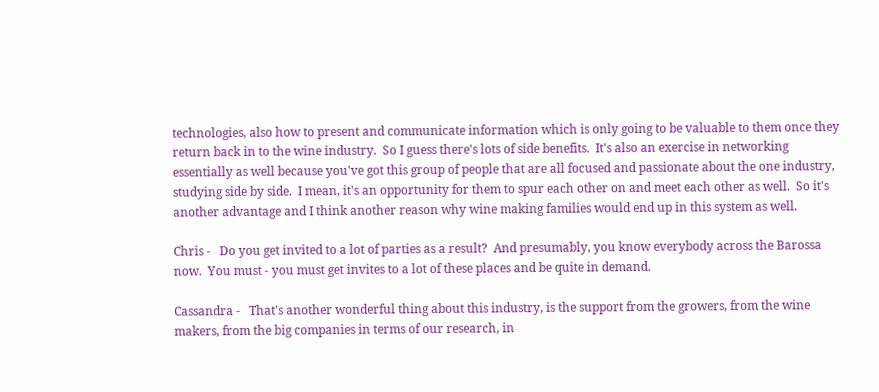technologies, also how to present and communicate information which is only going to be valuable to them once they return back in to the wine industry.  So I guess there's lots of side benefits.  It's also an exercise in networking essentially as well because you've got this group of people that are all focused and passionate about the one industry, studying side by side.  I mean, it's an opportunity for them to spur each other on and meet each other as well.  So it's another advantage and I think another reason why wine making families would end up in this system as well.

Chris -   Do you get invited to a lot of parties as a result?  And presumably, you know everybody across the Barossa now.  You must - you must get invites to a lot of these places and be quite in demand.

Cassandra -   That's another wonderful thing about this industry, is the support from the growers, from the wine makers, from the big companies in terms of our research, in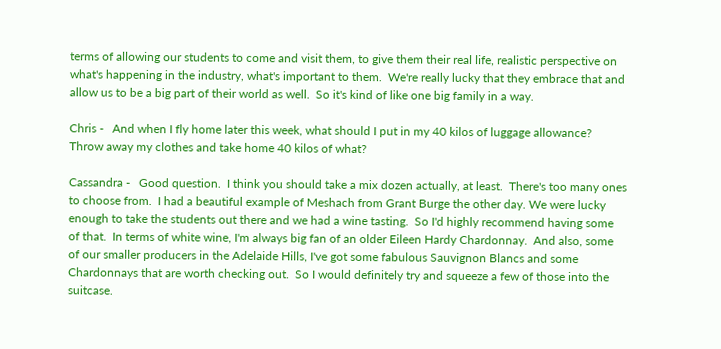terms of allowing our students to come and visit them, to give them their real life, realistic perspective on what's happening in the industry, what's important to them.  We're really lucky that they embrace that and allow us to be a big part of their world as well.  So it's kind of like one big family in a way.

Chris -   And when I fly home later this week, what should I put in my 40 kilos of luggage allowance?  Throw away my clothes and take home 40 kilos of what?

Cassandra -   Good question.  I think you should take a mix dozen actually, at least.  There's too many ones to choose from.  I had a beautiful example of Meshach from Grant Burge the other day. We were lucky enough to take the students out there and we had a wine tasting.  So I'd highly recommend having some of that.  In terms of white wine, I'm always big fan of an older Eileen Hardy Chardonnay.  And also, some of our smaller producers in the Adelaide Hills, I've got some fabulous Sauvignon Blancs and some Chardonnays that are worth checking out.  So I would definitely try and squeeze a few of those into the suitcase.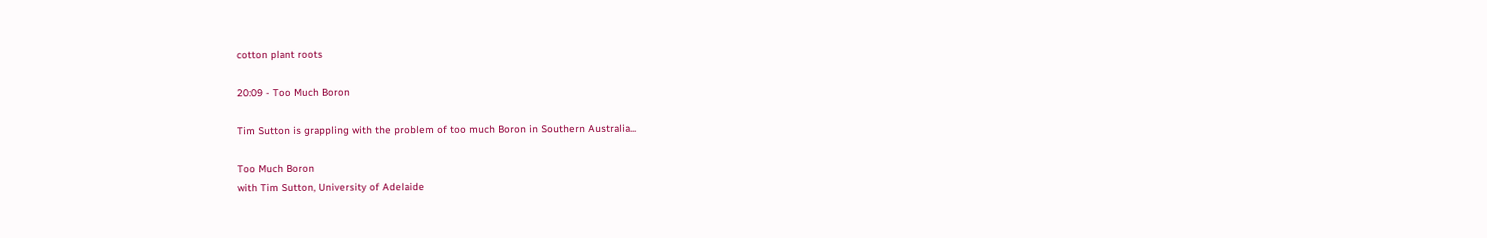cotton plant roots

20:09 - Too Much Boron

Tim Sutton is grappling with the problem of too much Boron in Southern Australia...

Too Much Boron
with Tim Sutton, University of Adelaide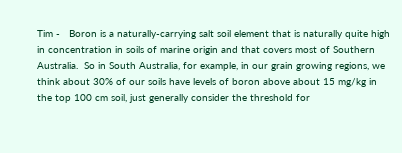Tim -   Boron is a naturally-carrying salt soil element that is naturally quite high in concentration in soils of marine origin and that covers most of Southern Australia.  So in South Australia, for example, in our grain growing regions, we think about 30% of our soils have levels of boron above about 15 mg/kg in the top 100 cm soil, just generally consider the threshold for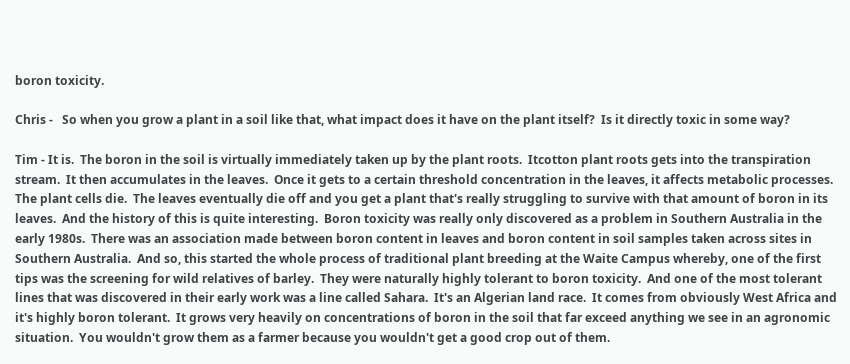boron toxicity.

Chris -   So when you grow a plant in a soil like that, what impact does it have on the plant itself?  Is it directly toxic in some way?

Tim - It is.  The boron in the soil is virtually immediately taken up by the plant roots.  Itcotton plant roots gets into the transpiration stream.  It then accumulates in the leaves.  Once it gets to a certain threshold concentration in the leaves, it affects metabolic processes.  The plant cells die.  The leaves eventually die off and you get a plant that's really struggling to survive with that amount of boron in its leaves.  And the history of this is quite interesting.  Boron toxicity was really only discovered as a problem in Southern Australia in the early 1980s.  There was an association made between boron content in leaves and boron content in soil samples taken across sites in Southern Australia.  And so, this started the whole process of traditional plant breeding at the Waite Campus whereby, one of the first tips was the screening for wild relatives of barley.  They were naturally highly tolerant to boron toxicity.  And one of the most tolerant lines that was discovered in their early work was a line called Sahara.  It's an Algerian land race.  It comes from obviously West Africa and it's highly boron tolerant.  It grows very heavily on concentrations of boron in the soil that far exceed anything we see in an agronomic situation.  You wouldn't grow them as a farmer because you wouldn't get a good crop out of them.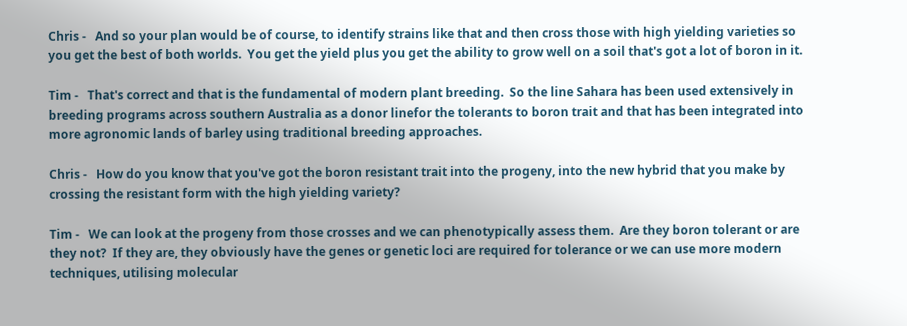Chris -   And so your plan would be of course, to identify strains like that and then cross those with high yielding varieties so you get the best of both worlds.  You get the yield plus you get the ability to grow well on a soil that's got a lot of boron in it.

Tim -   That's correct and that is the fundamental of modern plant breeding.  So the line Sahara has been used extensively in breeding programs across southern Australia as a donor linefor the tolerants to boron trait and that has been integrated into more agronomic lands of barley using traditional breeding approaches.

Chris -   How do you know that you've got the boron resistant trait into the progeny, into the new hybrid that you make by crossing the resistant form with the high yielding variety?

Tim -   We can look at the progeny from those crosses and we can phenotypically assess them.  Are they boron tolerant or are they not?  If they are, they obviously have the genes or genetic loci are required for tolerance or we can use more modern techniques, utilising molecular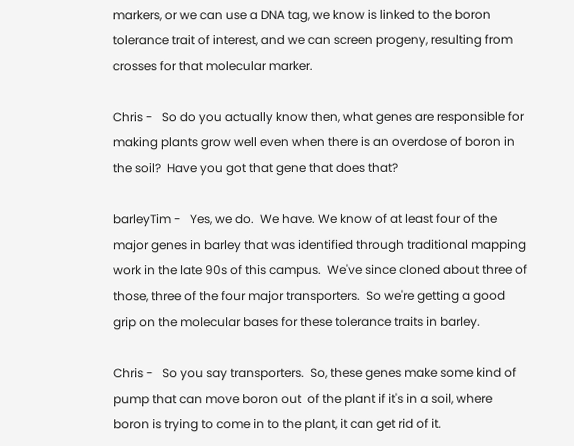markers, or we can use a DNA tag, we know is linked to the boron tolerance trait of interest, and we can screen progeny, resulting from crosses for that molecular marker.

Chris -   So do you actually know then, what genes are responsible for making plants grow well even when there is an overdose of boron in the soil?  Have you got that gene that does that?

barleyTim -   Yes, we do.  We have. We know of at least four of the major genes in barley that was identified through traditional mapping work in the late 90s of this campus.  We've since cloned about three of those, three of the four major transporters.  So we're getting a good grip on the molecular bases for these tolerance traits in barley.

Chris -   So you say transporters.  So, these genes make some kind of pump that can move boron out  of the plant if it's in a soil, where boron is trying to come in to the plant, it can get rid of it.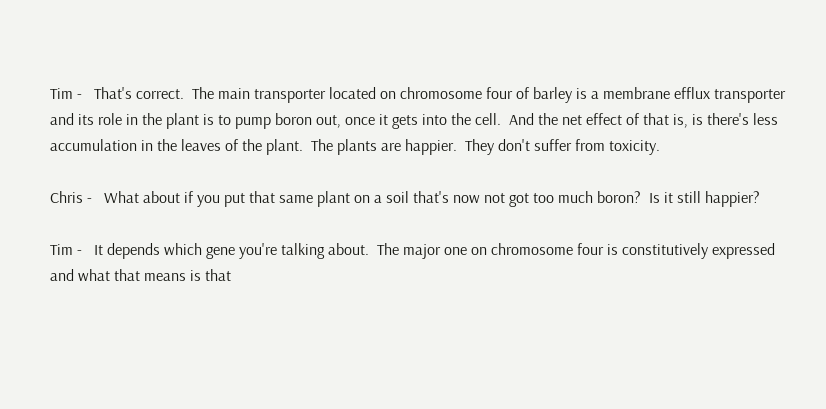Tim -   That's correct.  The main transporter located on chromosome four of barley is a membrane efflux transporter and its role in the plant is to pump boron out, once it gets into the cell.  And the net effect of that is, is there's less accumulation in the leaves of the plant.  The plants are happier.  They don't suffer from toxicity.

Chris -   What about if you put that same plant on a soil that's now not got too much boron?  Is it still happier?

Tim -   It depends which gene you're talking about.  The major one on chromosome four is constitutively expressed and what that means is that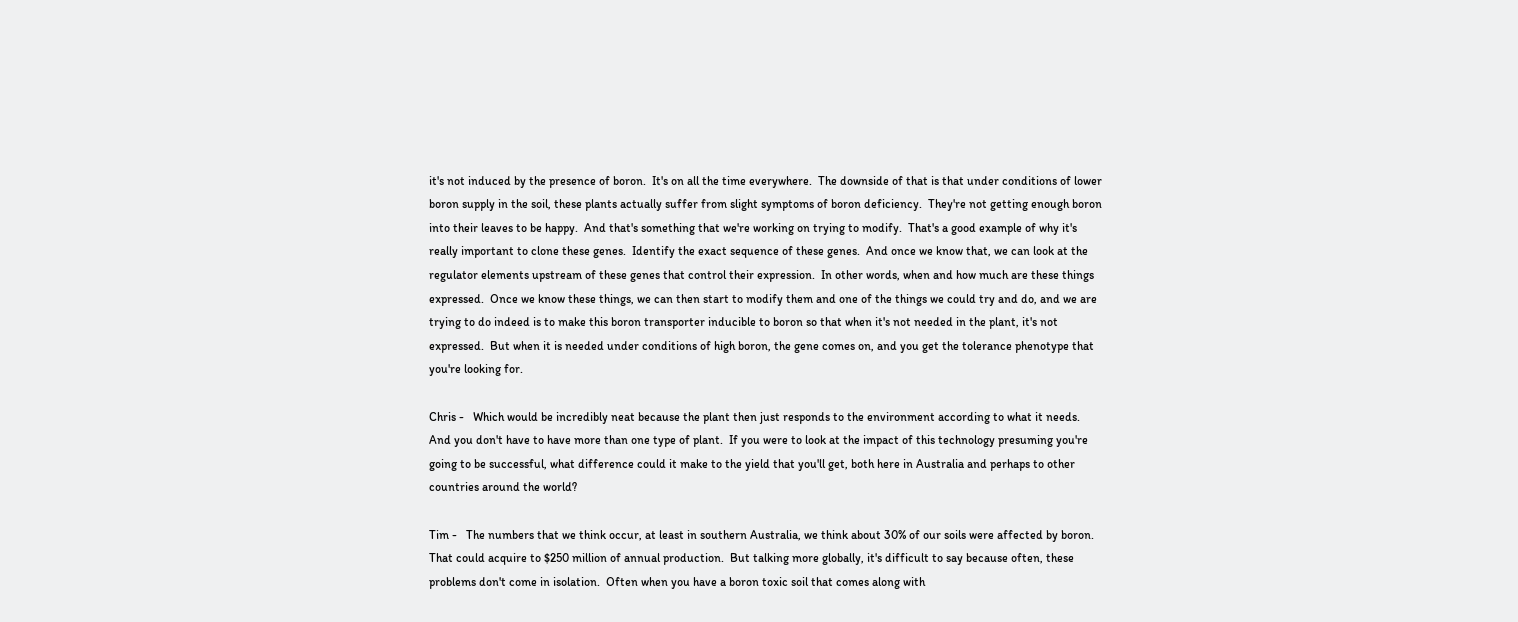it's not induced by the presence of boron.  It's on all the time everywhere.  The downside of that is that under conditions of lower boron supply in the soil, these plants actually suffer from slight symptoms of boron deficiency.  They're not getting enough boron into their leaves to be happy.  And that's something that we're working on trying to modify.  That's a good example of why it's really important to clone these genes.  Identify the exact sequence of these genes.  And once we know that, we can look at the regulator elements upstream of these genes that control their expression.  In other words, when and how much are these things expressed.  Once we know these things, we can then start to modify them and one of the things we could try and do, and we are trying to do indeed is to make this boron transporter inducible to boron so that when it's not needed in the plant, it's not expressed.  But when it is needed under conditions of high boron, the gene comes on, and you get the tolerance phenotype that you're looking for.

Chris -   Which would be incredibly neat because the plant then just responds to the environment according to what it needs.  And you don't have to have more than one type of plant.  If you were to look at the impact of this technology presuming you're going to be successful, what difference could it make to the yield that you'll get, both here in Australia and perhaps to other countries around the world?

Tim -   The numbers that we think occur, at least in southern Australia, we think about 30% of our soils were affected by boron.  That could acquire to $250 million of annual production.  But talking more globally, it's difficult to say because often, these problems don't come in isolation.  Often when you have a boron toxic soil that comes along with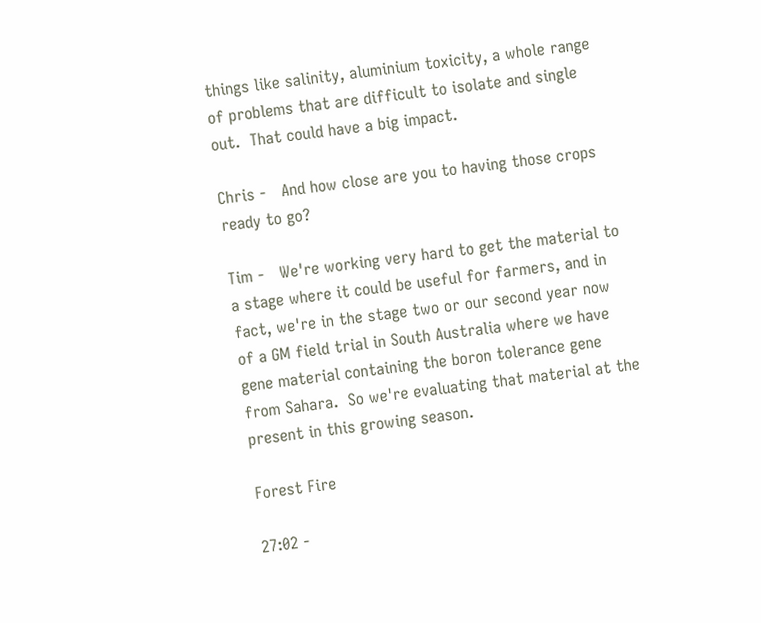things like salinity, aluminium toxicity, a whole range of problems that are difficult to isolate and single out.  That could have a big impact.

Chris -   And how close are you to having those crops ready to go?

Tim -   We're working very hard to get the material to a stage where it could be useful for farmers, and in fact, we're in the stage two or our second year now of a GM field trial in South Australia where we have gene material containing the boron tolerance gene from Sahara.  So we're evaluating that material at the present in this growing season.

Forest Fire

27:02 -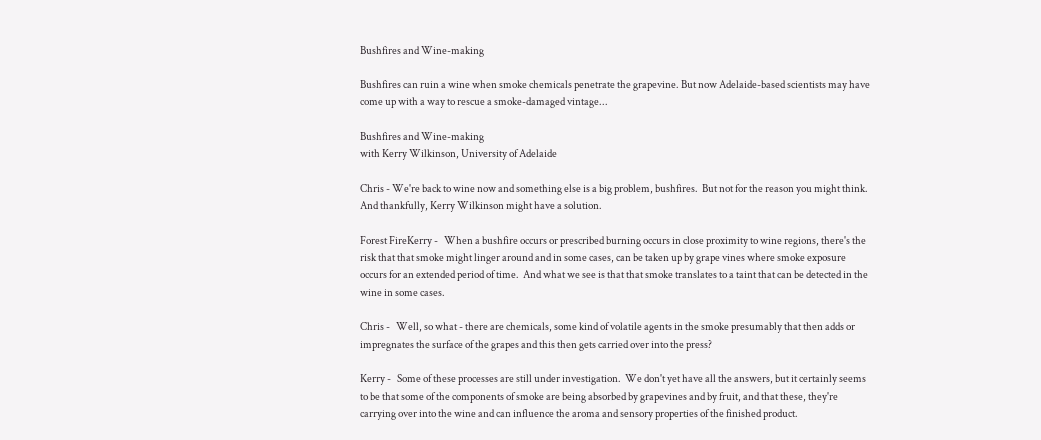Bushfires and Wine-making

Bushfires can ruin a wine when smoke chemicals penetrate the grapevine. But now Adelaide-based scientists may have come up with a way to rescue a smoke-damaged vintage...

Bushfires and Wine-making
with Kerry Wilkinson, University of Adelaide

Chris - We're back to wine now and something else is a big problem, bushfires.  But not for the reason you might think.  And thankfully, Kerry Wilkinson might have a solution.

Forest FireKerry -   When a bushfire occurs or prescribed burning occurs in close proximity to wine regions, there's the risk that that smoke might linger around and in some cases, can be taken up by grape vines where smoke exposure occurs for an extended period of time.  And what we see is that that smoke translates to a taint that can be detected in the wine in some cases.

Chris -   Well, so what - there are chemicals, some kind of volatile agents in the smoke presumably that then adds or impregnates the surface of the grapes and this then gets carried over into the press?

Kerry -   Some of these processes are still under investigation.  We don't yet have all the answers, but it certainly seems to be that some of the components of smoke are being absorbed by grapevines and by fruit, and that these, they're carrying over into the wine and can influence the aroma and sensory properties of the finished product.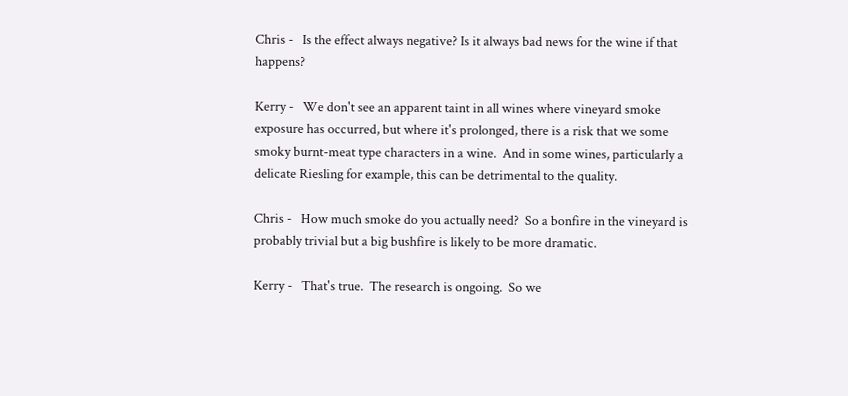Chris -   Is the effect always negative? Is it always bad news for the wine if that happens?

Kerry -   We don't see an apparent taint in all wines where vineyard smoke exposure has occurred, but where it's prolonged, there is a risk that we some smoky burnt-meat type characters in a wine.  And in some wines, particularly a delicate Riesling for example, this can be detrimental to the quality.

Chris -   How much smoke do you actually need?  So a bonfire in the vineyard is probably trivial but a big bushfire is likely to be more dramatic.

Kerry -   That's true.  The research is ongoing.  So we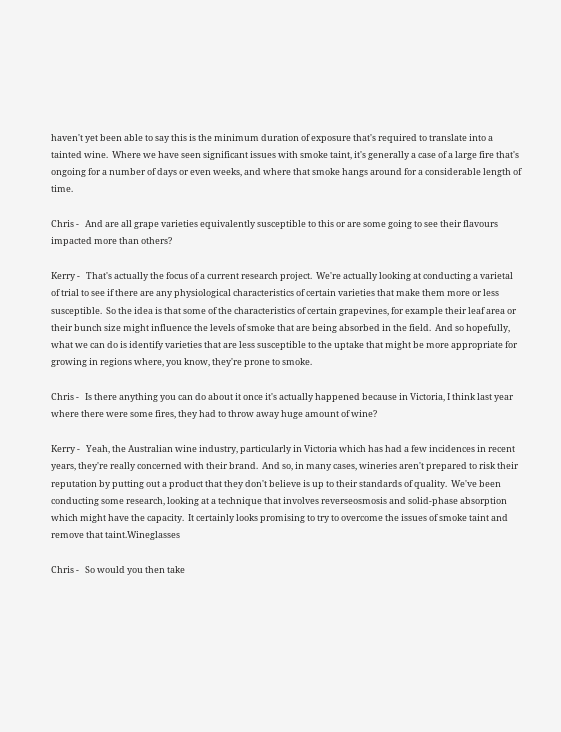haven't yet been able to say this is the minimum duration of exposure that's required to translate into a tainted wine.  Where we have seen significant issues with smoke taint, it's generally a case of a large fire that's ongoing for a number of days or even weeks, and where that smoke hangs around for a considerable length of time.

Chris -   And are all grape varieties equivalently susceptible to this or are some going to see their flavours impacted more than others?

Kerry -   That's actually the focus of a current research project.  We're actually looking at conducting a varietal of trial to see if there are any physiological characteristics of certain varieties that make them more or less susceptible.  So the idea is that some of the characteristics of certain grapevines, for example their leaf area or their bunch size might influence the levels of smoke that are being absorbed in the field.  And so hopefully, what we can do is identify varieties that are less susceptible to the uptake that might be more appropriate for growing in regions where, you know, they're prone to smoke.

Chris -   Is there anything you can do about it once it's actually happened because in Victoria, I think last year where there were some fires, they had to throw away huge amount of wine?

Kerry -   Yeah, the Australian wine industry, particularly in Victoria which has had a few incidences in recent years, they're really concerned with their brand.  And so, in many cases, wineries aren't prepared to risk their reputation by putting out a product that they don't believe is up to their standards of quality.  We've been conducting some research, looking at a technique that involves reverseosmosis and solid-phase absorption which might have the capacity.  It certainly looks promising to try to overcome the issues of smoke taint and remove that taint.Wineglasses

Chris -   So would you then take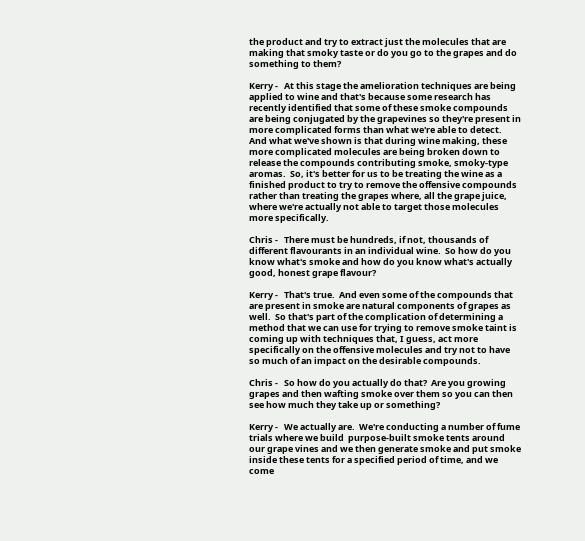the product and try to extract just the molecules that are making that smoky taste or do you go to the grapes and do something to them?

Kerry -   At this stage the amelioration techniques are being applied to wine and that's because some research has recently identified that some of these smoke compounds are being conjugated by the grapevines so they're present in more complicated forms than what we're able to detect.  And what we've shown is that during wine making, these more complicated molecules are being broken down to release the compounds contributing smoke, smoky-type aromas.  So, it's better for us to be treating the wine as a finished product to try to remove the offensive compounds rather than treating the grapes where, all the grape juice, where we're actually not able to target those molecules more specifically.

Chris -   There must be hundreds, if not, thousands of different flavourants in an individual wine.  So how do you know what's smoke and how do you know what's actually good, honest grape flavour?

Kerry -   That's true.  And even some of the compounds that are present in smoke are natural components of grapes as well.  So that's part of the complication of determining a method that we can use for trying to remove smoke taint is coming up with techniques that, I guess, act more specifically on the offensive molecules and try not to have so much of an impact on the desirable compounds.

Chris -   So how do you actually do that?  Are you growing grapes and then wafting smoke over them so you can then see how much they take up or something?

Kerry -   We actually are.  We're conducting a number of fume trials where we build  purpose-built smoke tents around our grape vines and we then generate smoke and put smoke inside these tents for a specified period of time, and we come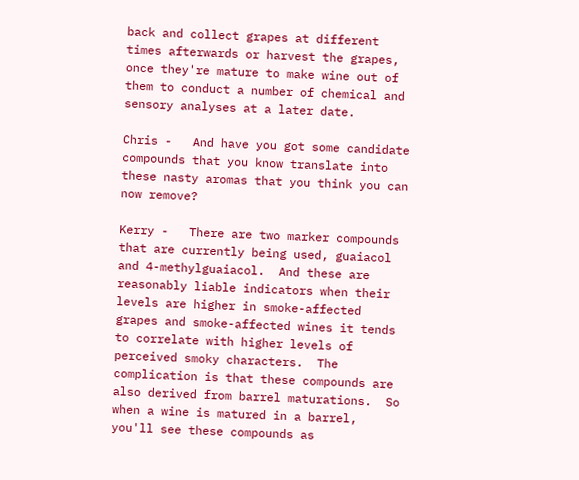back and collect grapes at different times afterwards or harvest the grapes, once they're mature to make wine out of them to conduct a number of chemical and sensory analyses at a later date.

Chris -   And have you got some candidate compounds that you know translate into these nasty aromas that you think you can now remove?

Kerry -   There are two marker compounds that are currently being used, guaiacol and 4-methylguaiacol.  And these are reasonably liable indicators when their levels are higher in smoke-affected grapes and smoke-affected wines it tends to correlate with higher levels of perceived smoky characters.  The complication is that these compounds are also derived from barrel maturations.  So when a wine is matured in a barrel, you'll see these compounds as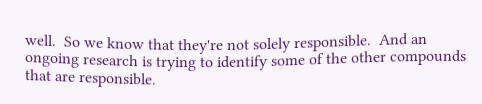well.  So we know that they're not solely responsible.  And an ongoing research is trying to identify some of the other compounds that are responsible.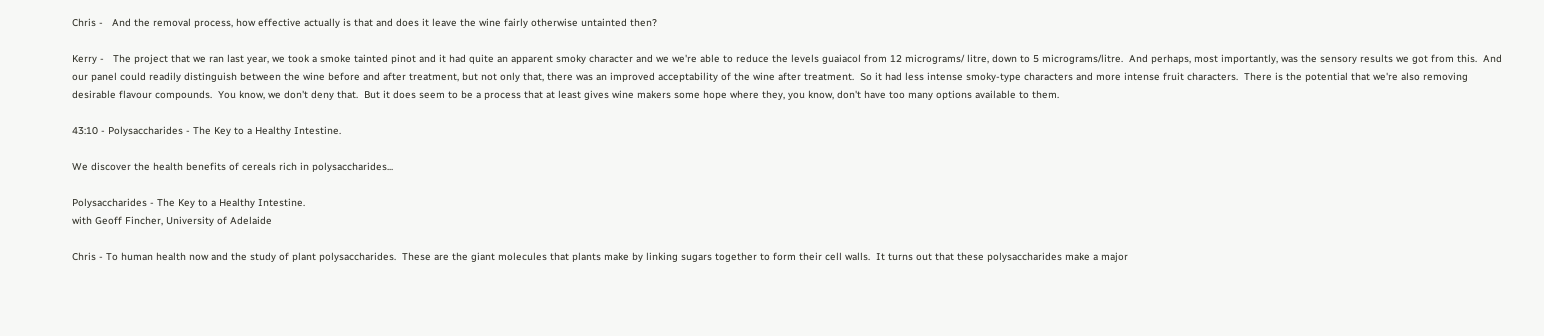Chris -   And the removal process, how effective actually is that and does it leave the wine fairly otherwise untainted then?

Kerry -   The project that we ran last year, we took a smoke tainted pinot and it had quite an apparent smoky character and we we're able to reduce the levels guaiacol from 12 micrograms/ litre, down to 5 micrograms/litre.  And perhaps, most importantly, was the sensory results we got from this.  And our panel could readily distinguish between the wine before and after treatment, but not only that, there was an improved acceptability of the wine after treatment.  So it had less intense smoky-type characters and more intense fruit characters.  There is the potential that we're also removing desirable flavour compounds.  You know, we don't deny that.  But it does seem to be a process that at least gives wine makers some hope where they, you know, don't have too many options available to them.

43:10 - Polysaccharides - The Key to a Healthy Intestine.

We discover the health benefits of cereals rich in polysaccharides...

Polysaccharides - The Key to a Healthy Intestine.
with Geoff Fincher, University of Adelaide

Chris - To human health now and the study of plant polysaccharides.  These are the giant molecules that plants make by linking sugars together to form their cell walls.  It turns out that these polysaccharides make a major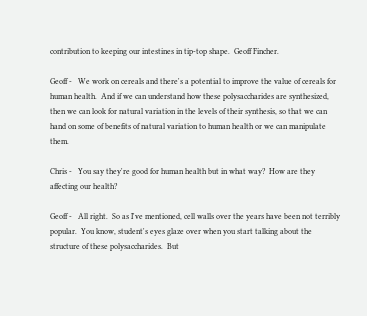contribution to keeping our intestines in tip-top shape.  Geoff Fincher.

Geoff -   We work on cereals and there's a potential to improve the value of cereals for human health.  And if we can understand how these polysaccharides are synthesized, then we can look for natural variation in the levels of their synthesis, so that we can hand on some of benefits of natural variation to human health or we can manipulate them.

Chris -   You say they're good for human health but in what way?  How are they affecting our health?

Geoff -   All right.  So as I've mentioned, cell walls over the years have been not terribly popular.  You know, student's eyes glaze over when you start talking about the structure of these polysaccharides.  But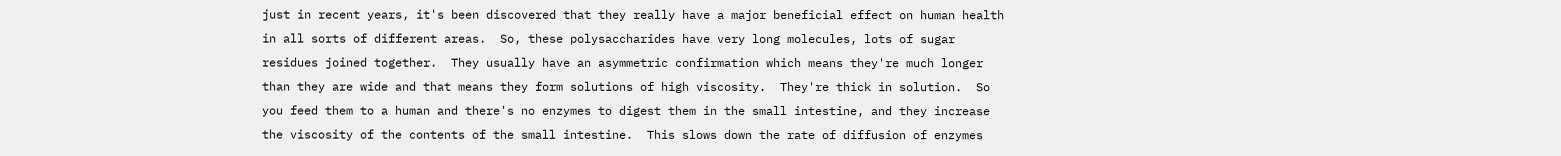just in recent years, it's been discovered that they really have a major beneficial effect on human health in all sorts of different areas.  So, these polysaccharides have very long molecules, lots of sugar residues joined together.  They usually have an asymmetric confirmation which means they're much longer than they are wide and that means they form solutions of high viscosity.  They're thick in solution.  So you feed them to a human and there's no enzymes to digest them in the small intestine, and they increase the viscosity of the contents of the small intestine.  This slows down the rate of diffusion of enzymes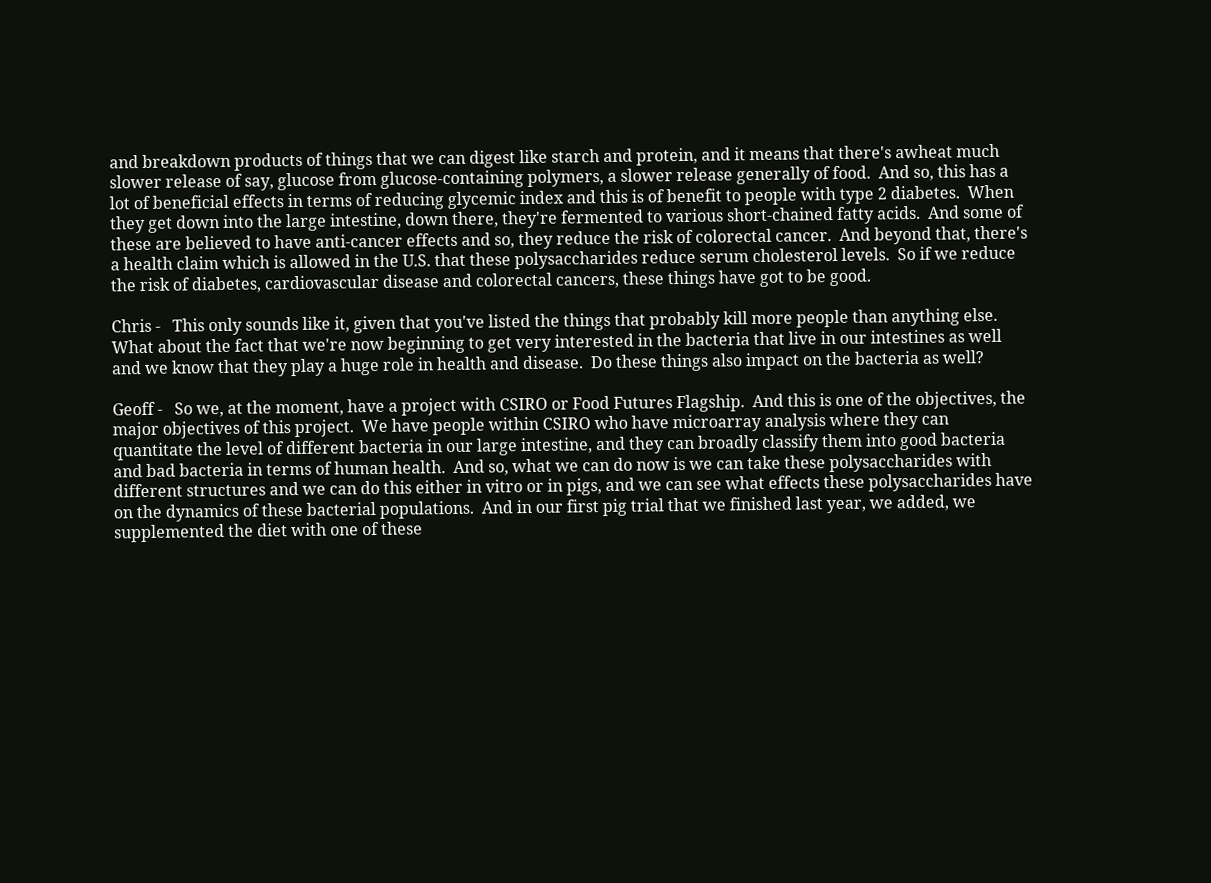and breakdown products of things that we can digest like starch and protein, and it means that there's awheat much slower release of say, glucose from glucose-containing polymers, a slower release generally of food.  And so, this has a lot of beneficial effects in terms of reducing glycemic index and this is of benefit to people with type 2 diabetes.  When they get down into the large intestine, down there, they're fermented to various short-chained fatty acids.  And some of these are believed to have anti-cancer effects and so, they reduce the risk of colorectal cancer.  And beyond that, there's a health claim which is allowed in the U.S. that these polysaccharides reduce serum cholesterol levels.  So if we reduce the risk of diabetes, cardiovascular disease and colorectal cancers, these things have got to be good.

Chris -   This only sounds like it, given that you've listed the things that probably kill more people than anything else.  What about the fact that we're now beginning to get very interested in the bacteria that live in our intestines as well and we know that they play a huge role in health and disease.  Do these things also impact on the bacteria as well?

Geoff -   So we, at the moment, have a project with CSIRO or Food Futures Flagship.  And this is one of the objectives, the major objectives of this project.  We have people within CSIRO who have microarray analysis where they can quantitate the level of different bacteria in our large intestine, and they can broadly classify them into good bacteria and bad bacteria in terms of human health.  And so, what we can do now is we can take these polysaccharides with different structures and we can do this either in vitro or in pigs, and we can see what effects these polysaccharides have on the dynamics of these bacterial populations.  And in our first pig trial that we finished last year, we added, we supplemented the diet with one of these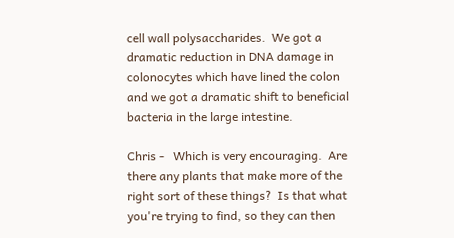cell wall polysaccharides.  We got a dramatic reduction in DNA damage in colonocytes which have lined the colon and we got a dramatic shift to beneficial bacteria in the large intestine.

Chris -   Which is very encouraging.  Are there any plants that make more of the right sort of these things?  Is that what you're trying to find, so they can then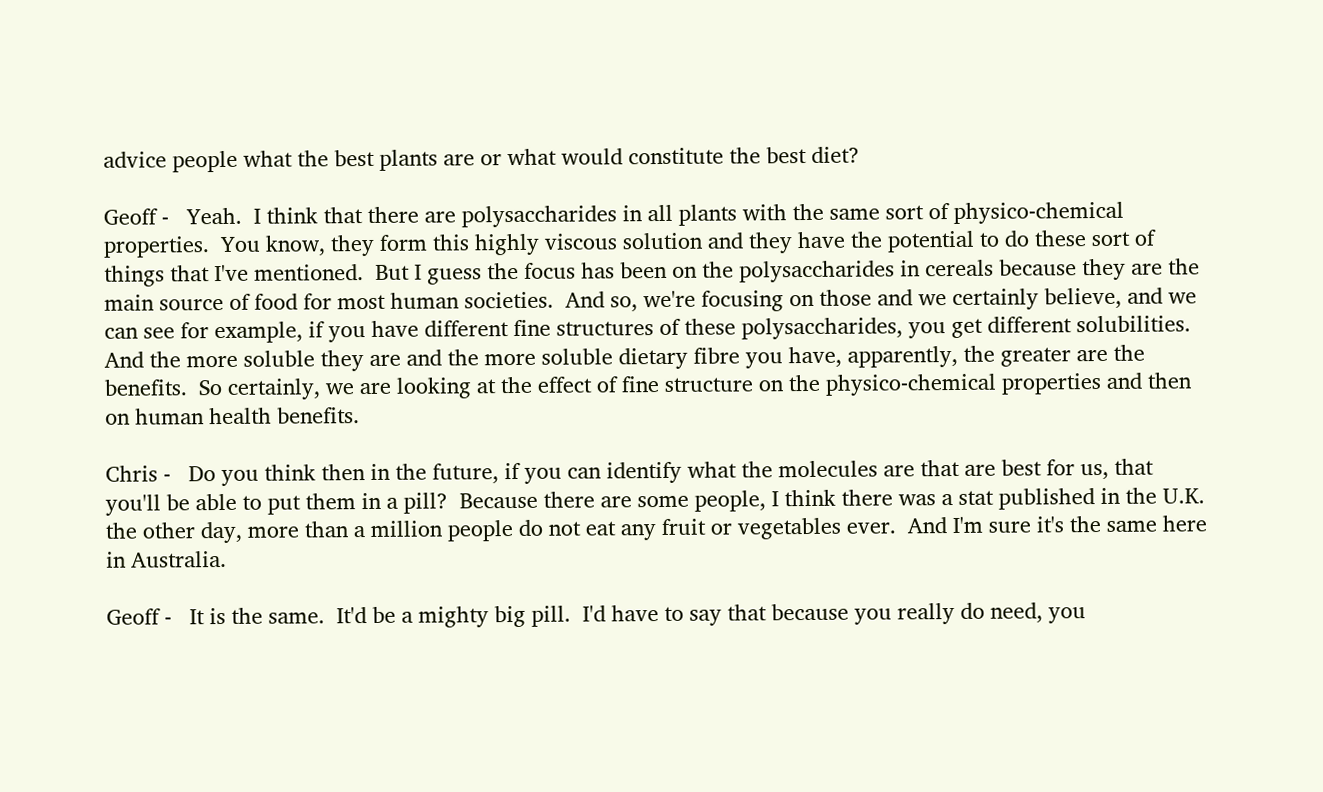advice people what the best plants are or what would constitute the best diet?

Geoff -   Yeah.  I think that there are polysaccharides in all plants with the same sort of physico-chemical properties.  You know, they form this highly viscous solution and they have the potential to do these sort of things that I've mentioned.  But I guess the focus has been on the polysaccharides in cereals because they are the main source of food for most human societies.  And so, we're focusing on those and we certainly believe, and we can see for example, if you have different fine structures of these polysaccharides, you get different solubilities.  And the more soluble they are and the more soluble dietary fibre you have, apparently, the greater are the benefits.  So certainly, we are looking at the effect of fine structure on the physico-chemical properties and then on human health benefits.

Chris -   Do you think then in the future, if you can identify what the molecules are that are best for us, that you'll be able to put them in a pill?  Because there are some people, I think there was a stat published in the U.K. the other day, more than a million people do not eat any fruit or vegetables ever.  And I'm sure it's the same here in Australia.

Geoff -   It is the same.  It'd be a mighty big pill.  I'd have to say that because you really do need, you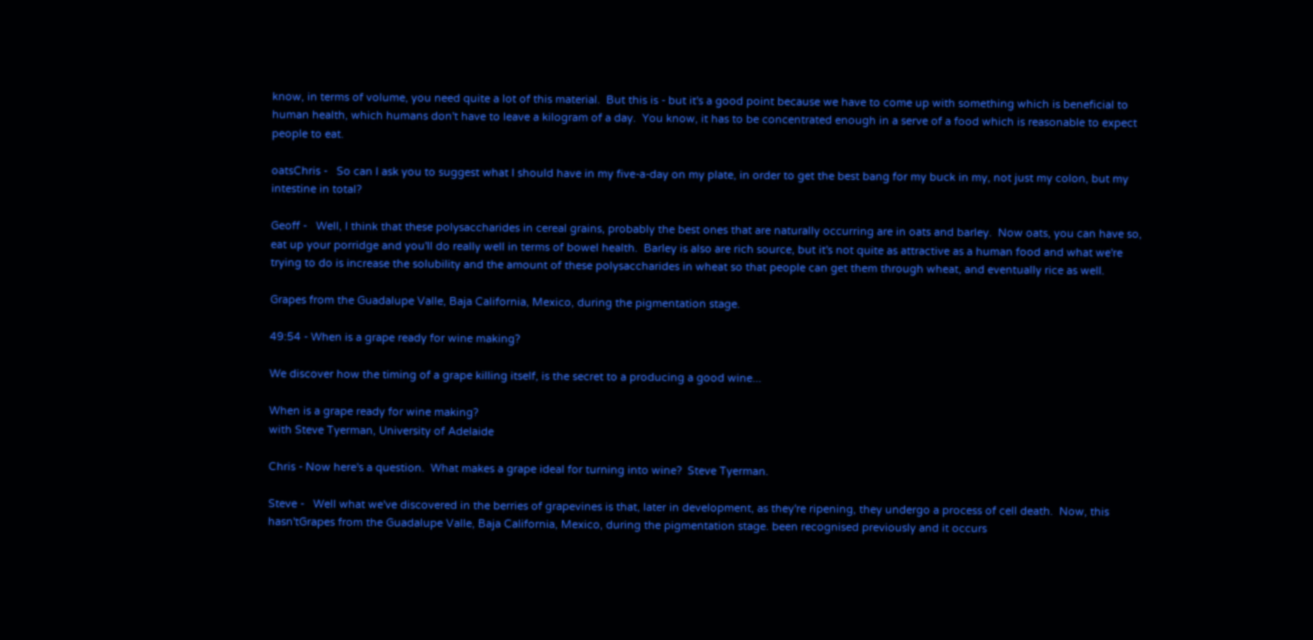know, in terms of volume, you need quite a lot of this material.  But this is - but it's a good point because we have to come up with something which is beneficial to human health, which humans don't have to leave a kilogram of a day.  You know, it has to be concentrated enough in a serve of a food which is reasonable to expect people to eat.

oatsChris -   So can I ask you to suggest what I should have in my five-a-day on my plate, in order to get the best bang for my buck in my, not just my colon, but my intestine in total?

Geoff -   Well, I think that these polysaccharides in cereal grains, probably the best ones that are naturally occurring are in oats and barley.  Now oats, you can have so, eat up your porridge and you'll do really well in terms of bowel health.  Barley is also are rich source, but it's not quite as attractive as a human food and what we're trying to do is increase the solubility and the amount of these polysaccharides in wheat so that people can get them through wheat, and eventually rice as well.

Grapes from the Guadalupe Valle, Baja California, Mexico, during the pigmentation stage.

49:54 - When is a grape ready for wine making?

We discover how the timing of a grape killing itself, is the secret to a producing a good wine...

When is a grape ready for wine making?
with Steve Tyerman, University of Adelaide

Chris - Now here's a question.  What makes a grape ideal for turning into wine?  Steve Tyerman.

Steve -   Well what we've discovered in the berries of grapevines is that, later in development, as they're ripening, they undergo a process of cell death.  Now, this hasn'tGrapes from the Guadalupe Valle, Baja California, Mexico, during the pigmentation stage. been recognised previously and it occurs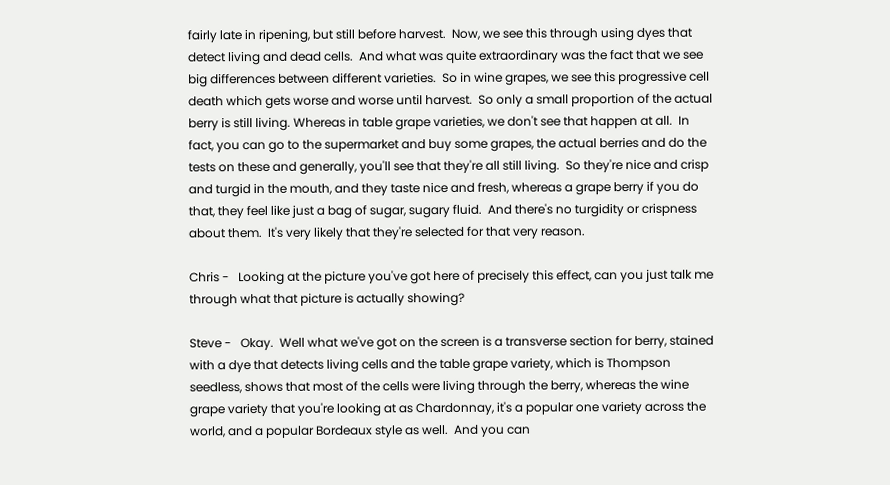fairly late in ripening, but still before harvest.  Now, we see this through using dyes that detect living and dead cells.  And what was quite extraordinary was the fact that we see big differences between different varieties.  So in wine grapes, we see this progressive cell death which gets worse and worse until harvest.  So only a small proportion of the actual berry is still living. Whereas in table grape varieties, we don't see that happen at all.  In fact, you can go to the supermarket and buy some grapes, the actual berries and do the tests on these and generally, you'll see that they're all still living.  So they're nice and crisp and turgid in the mouth, and they taste nice and fresh, whereas a grape berry if you do that, they feel like just a bag of sugar, sugary fluid.  And there's no turgidity or crispness about them.  It's very likely that they're selected for that very reason.

Chris -   Looking at the picture you've got here of precisely this effect, can you just talk me through what that picture is actually showing?

Steve -   Okay.  Well what we've got on the screen is a transverse section for berry, stained with a dye that detects living cells and the table grape variety, which is Thompson seedless, shows that most of the cells were living through the berry, whereas the wine grape variety that you're looking at as Chardonnay, it's a popular one variety across the world, and a popular Bordeaux style as well.  And you can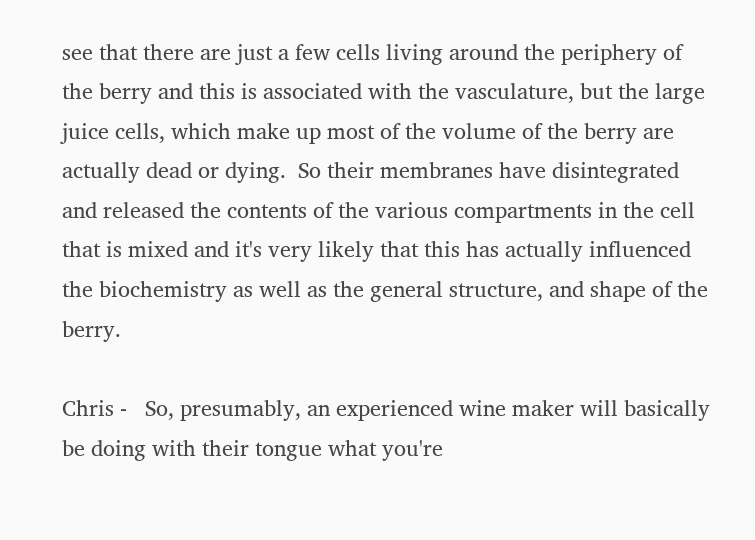see that there are just a few cells living around the periphery of the berry and this is associated with the vasculature, but the large juice cells, which make up most of the volume of the berry are actually dead or dying.  So their membranes have disintegrated and released the contents of the various compartments in the cell that is mixed and it's very likely that this has actually influenced the biochemistry as well as the general structure, and shape of the berry.

Chris -   So, presumably, an experienced wine maker will basically be doing with their tongue what you're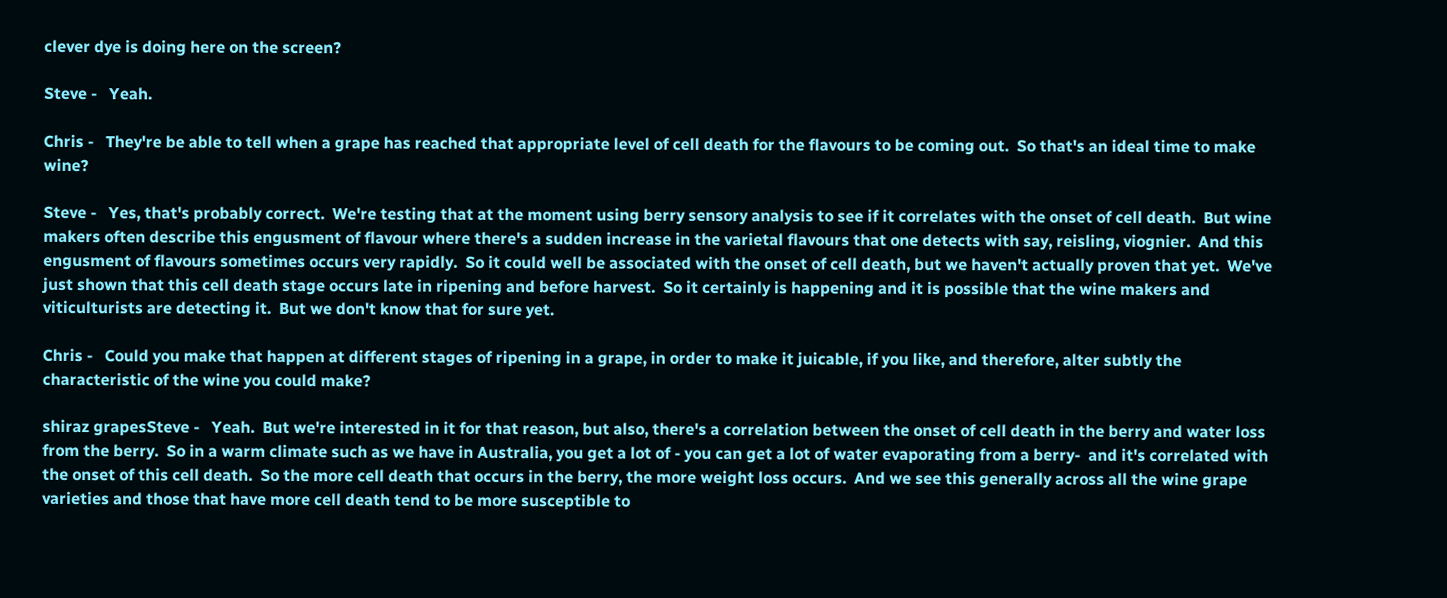clever dye is doing here on the screen?

Steve -   Yeah.

Chris -   They're be able to tell when a grape has reached that appropriate level of cell death for the flavours to be coming out.  So that's an ideal time to make wine?

Steve -   Yes, that's probably correct.  We're testing that at the moment using berry sensory analysis to see if it correlates with the onset of cell death.  But wine makers often describe this engusment of flavour where there's a sudden increase in the varietal flavours that one detects with say, reisling, viognier.  And this engusment of flavours sometimes occurs very rapidly.  So it could well be associated with the onset of cell death, but we haven't actually proven that yet.  We've just shown that this cell death stage occurs late in ripening and before harvest.  So it certainly is happening and it is possible that the wine makers and viticulturists are detecting it.  But we don't know that for sure yet.

Chris -   Could you make that happen at different stages of ripening in a grape, in order to make it juicable, if you like, and therefore, alter subtly the characteristic of the wine you could make?

shiraz grapesSteve -   Yeah.  But we're interested in it for that reason, but also, there's a correlation between the onset of cell death in the berry and water loss from the berry.  So in a warm climate such as we have in Australia, you get a lot of - you can get a lot of water evaporating from a berry-  and it's correlated with the onset of this cell death.  So the more cell death that occurs in the berry, the more weight loss occurs.  And we see this generally across all the wine grape varieties and those that have more cell death tend to be more susceptible to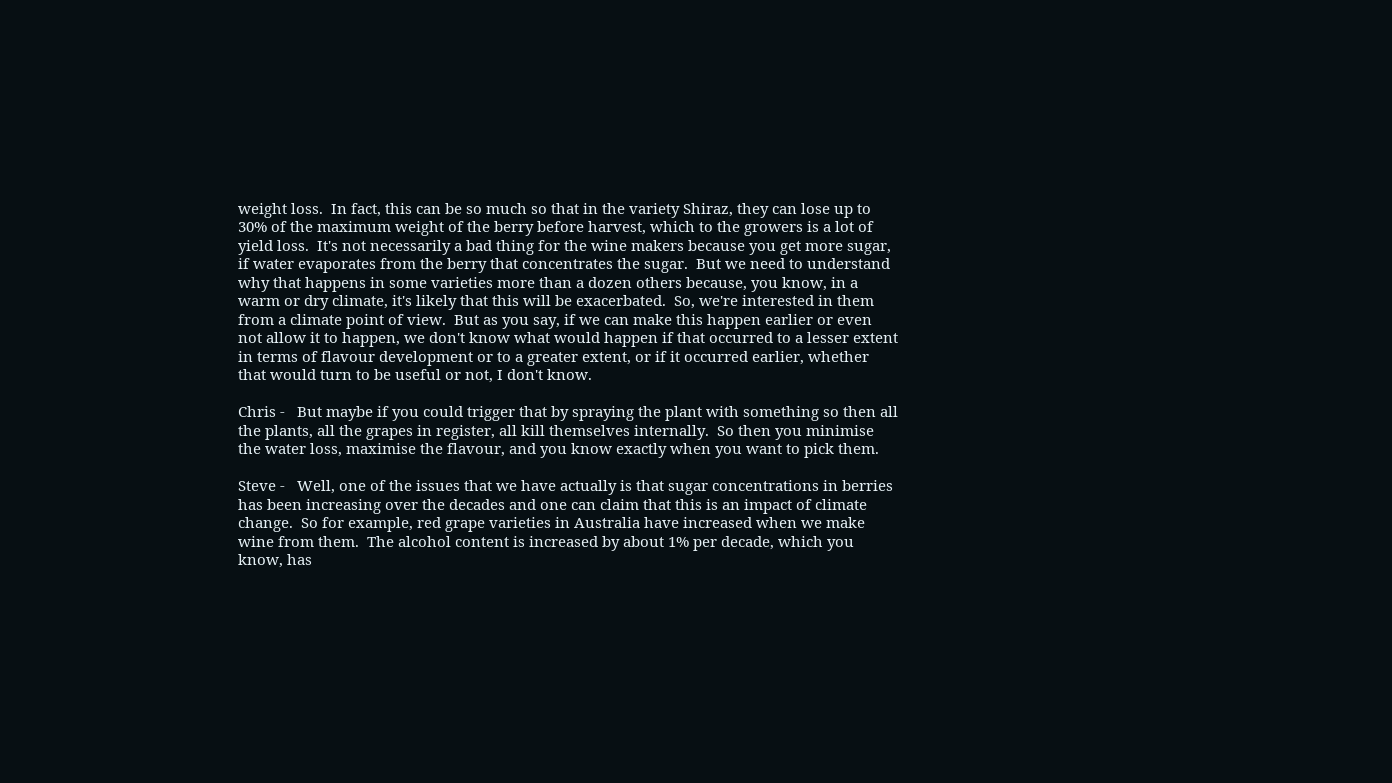weight loss.  In fact, this can be so much so that in the variety Shiraz, they can lose up to 30% of the maximum weight of the berry before harvest, which to the growers is a lot of yield loss.  It's not necessarily a bad thing for the wine makers because you get more sugar, if water evaporates from the berry that concentrates the sugar.  But we need to understand why that happens in some varieties more than a dozen others because, you know, in a warm or dry climate, it's likely that this will be exacerbated.  So, we're interested in them from a climate point of view.  But as you say, if we can make this happen earlier or even not allow it to happen, we don't know what would happen if that occurred to a lesser extent in terms of flavour development or to a greater extent, or if it occurred earlier, whether that would turn to be useful or not, I don't know.

Chris -   But maybe if you could trigger that by spraying the plant with something so then all the plants, all the grapes in register, all kill themselves internally.  So then you minimise the water loss, maximise the flavour, and you know exactly when you want to pick them.

Steve -   Well, one of the issues that we have actually is that sugar concentrations in berries has been increasing over the decades and one can claim that this is an impact of climate change.  So for example, red grape varieties in Australia have increased when we make wine from them.  The alcohol content is increased by about 1% per decade, which you know, has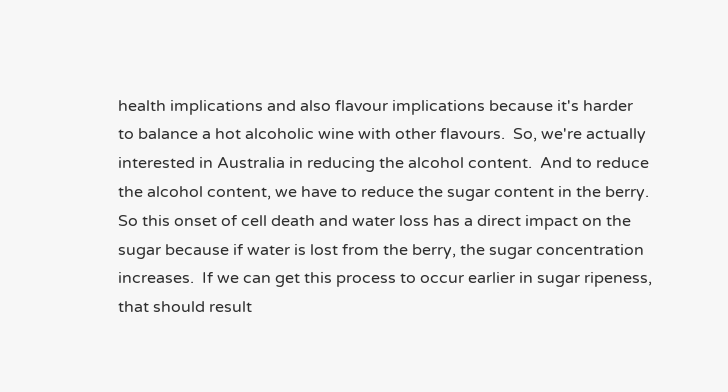health implications and also flavour implications because it's harder to balance a hot alcoholic wine with other flavours.  So, we're actually interested in Australia in reducing the alcohol content.  And to reduce the alcohol content, we have to reduce the sugar content in the berry.  So this onset of cell death and water loss has a direct impact on the sugar because if water is lost from the berry, the sugar concentration increases.  If we can get this process to occur earlier in sugar ripeness, that should result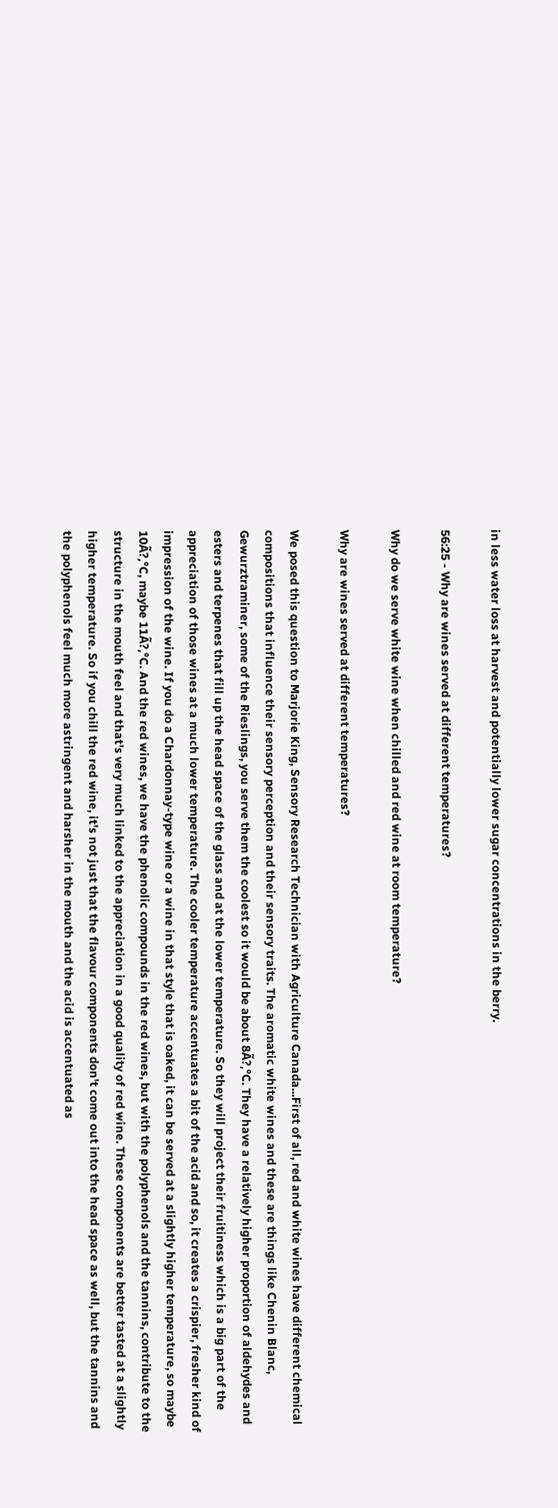in less water loss at harvest and potentially lower sugar concentrations in the berry.

56:25 - Why are wines served at different temperatures?

Why do we serve white wine when chilled and red wine at room temperature?

Why are wines served at different temperatures?

We posed this question to Marjorie King, Sensory Research Technician with Agriculture Canada...First of all, red and white wines have different chemical compositions that influence their sensory perception and their sensory traits. The aromatic white wines and these are things like Chenin Blanc, Gewurztraminer, some of the Rieslings, you serve them the coolest so it would be about 8Ã?,°C. They have a relatively higher proportion of aldehydes and esters and terpenes that fill up the head space of the glass and at the lower temperature. So they will project their fruitiness which is a big part of the appreciation of those wines at a much lower temperature. The cooler temperature accentuates a bit of the acid and so, it creates a crispier, fresher kind of impression of the wine. If you do a Chardonnay-type wine or a wine in that style that is oaked, it can be served at a slightly higher temperature, so maybe 10Ã?,°C, maybe 11Ã?,°C. And the red wines, we have the phenolic compounds in the red wines, but with the polyphenols and the tannins, contribute to the structure in the mouth feel and that's very much linked to the appreciation in a good quality of red wine. These components are better tasted at a slightly higher temperature. So if you chill the red wine, it's not just that the flavour components don't come out into the head space as well, but the tannins and the polyphenols feel much more astringent and harsher in the mouth and the acid is accentuated as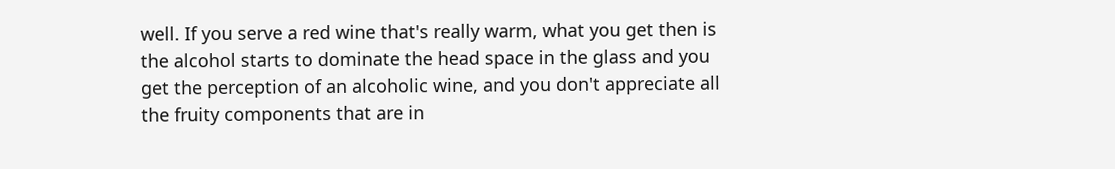well. If you serve a red wine that's really warm, what you get then is the alcohol starts to dominate the head space in the glass and you get the perception of an alcoholic wine, and you don't appreciate all the fruity components that are in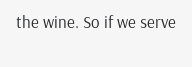the wine. So if we serve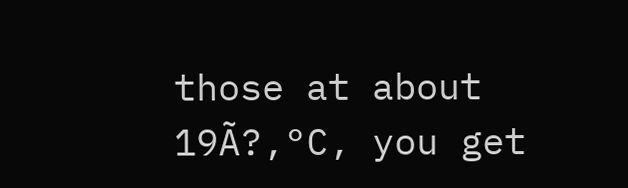those at about 19Ã?,°C, you get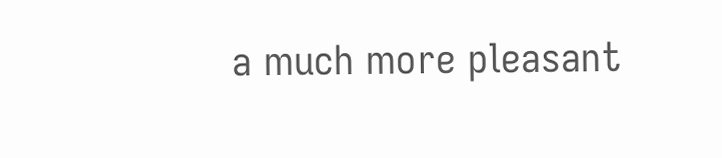a much more pleasant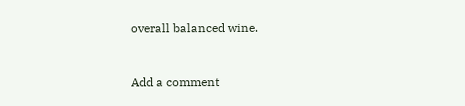overall balanced wine.


Add a comment